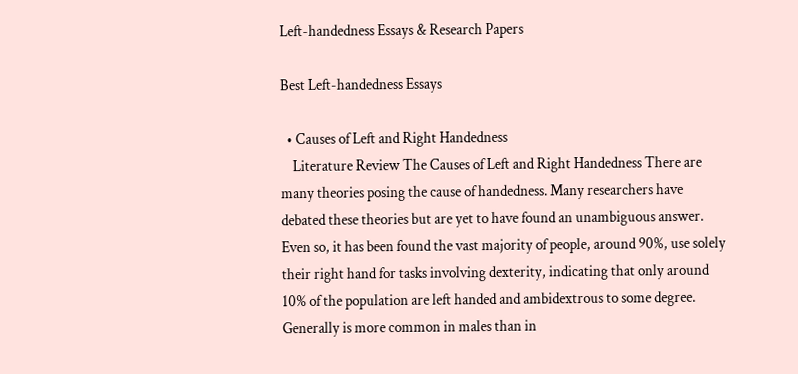Left-handedness Essays & Research Papers

Best Left-handedness Essays

  • Causes of Left and Right Handedness
    Literature Review The Causes of Left and Right Handedness There are many theories posing the cause of handedness. Many researchers have debated these theories but are yet to have found an unambiguous answer. Even so, it has been found the vast majority of people, around 90%, use solely their right hand for tasks involving dexterity, indicating that only around 10% of the population are left handed and ambidextrous to some degree. Generally is more common in males than in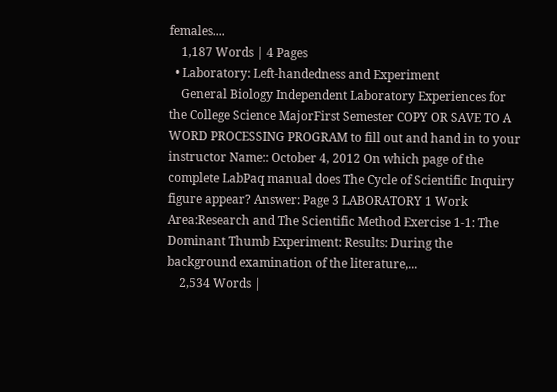females....
    1,187 Words | 4 Pages
  • Laboratory: Left-handedness and Experiment
    General Biology Independent Laboratory Experiences for the College Science MajorFirst Semester COPY OR SAVE TO A WORD PROCESSING PROGRAM to fill out and hand in to your instructor Name:: October 4, 2012 On which page of the complete LabPaq manual does The Cycle of Scientific Inquiry figure appear? Answer: Page 3 LABORATORY 1 Work Area:Research and The Scientific Method Exercise 1-1: The Dominant Thumb Experiment: Results: During the background examination of the literature,...
    2,534 Words |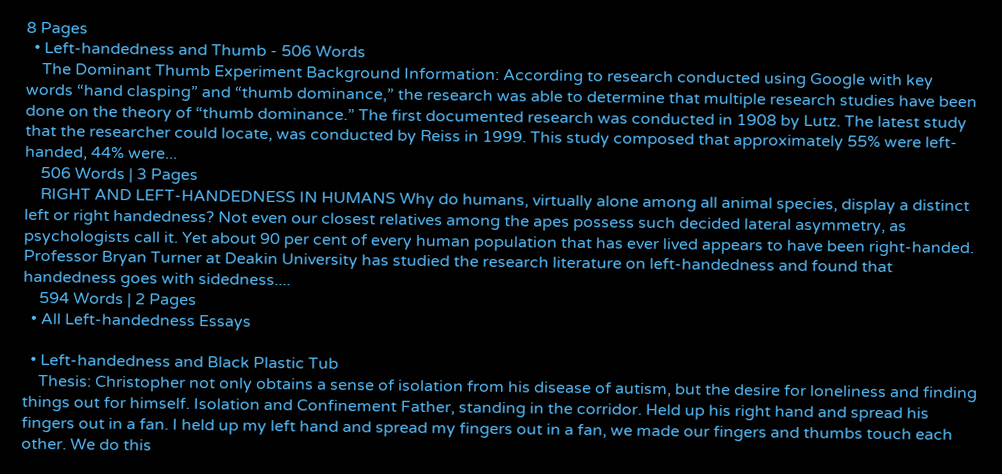8 Pages
  • Left-handedness and Thumb - 506 Words
    The Dominant Thumb Experiment Background Information: According to research conducted using Google with key words “hand clasping” and “thumb dominance,” the research was able to determine that multiple research studies have been done on the theory of “thumb dominance.” The first documented research was conducted in 1908 by Lutz. The latest study that the researcher could locate, was conducted by Reiss in 1999. This study composed that approximately 55% were left-handed, 44% were...
    506 Words | 3 Pages
    RIGHT AND LEFT-HANDEDNESS IN HUMANS Why do humans, virtually alone among all animal species, display a distinct left or right handedness? Not even our closest relatives among the apes possess such decided lateral asymmetry, as psychologists call it. Yet about 90 per cent of every human population that has ever lived appears to have been right-handed. Professor Bryan Turner at Deakin University has studied the research literature on left-handedness and found that handedness goes with sidedness....
    594 Words | 2 Pages
  • All Left-handedness Essays

  • Left-handedness and Black Plastic Tub
    Thesis: Christopher not only obtains a sense of isolation from his disease of autism, but the desire for loneliness and finding things out for himself. Isolation and Confinement Father, standing in the corridor. Held up his right hand and spread his fingers out in a fan. I held up my left hand and spread my fingers out in a fan, we made our fingers and thumbs touch each other. We do this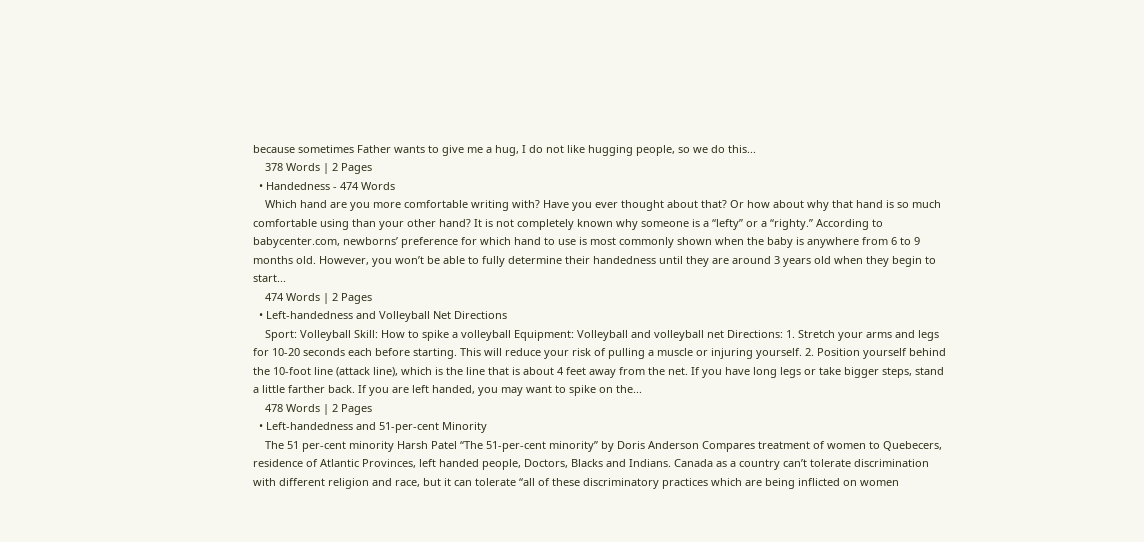because sometimes Father wants to give me a hug, I do not like hugging people, so we do this...
    378 Words | 2 Pages
  • Handedness - 474 Words
    Which hand are you more comfortable writing with? Have you ever thought about that? Or how about why that hand is so much comfortable using than your other hand? It is not completely known why someone is a “lefty” or a “righty.” According to babycenter.com, newborns’ preference for which hand to use is most commonly shown when the baby is anywhere from 6 to 9 months old. However, you won’t be able to fully determine their handedness until they are around 3 years old when they begin to start...
    474 Words | 2 Pages
  • Left-handedness and Volleyball Net Directions
    Sport: Volleyball Skill: How to spike a volleyball Equipment: Volleyball and volleyball net Directions: 1. Stretch your arms and legs for 10-20 seconds each before starting. This will reduce your risk of pulling a muscle or injuring yourself. 2. Position yourself behind the 10-foot line (attack line), which is the line that is about 4 feet away from the net. If you have long legs or take bigger steps, stand a little farther back. If you are left handed, you may want to spike on the...
    478 Words | 2 Pages
  • Left-handedness and 51-per-cent Minority
    The 51 per-cent minority Harsh Patel “The 51-per-cent minority” by Doris Anderson Compares treatment of women to Quebecers, residence of Atlantic Provinces, left handed people, Doctors, Blacks and Indians. Canada as a country can’t tolerate discrimination with different religion and race, but it can tolerate “all of these discriminatory practices which are being inflicted on women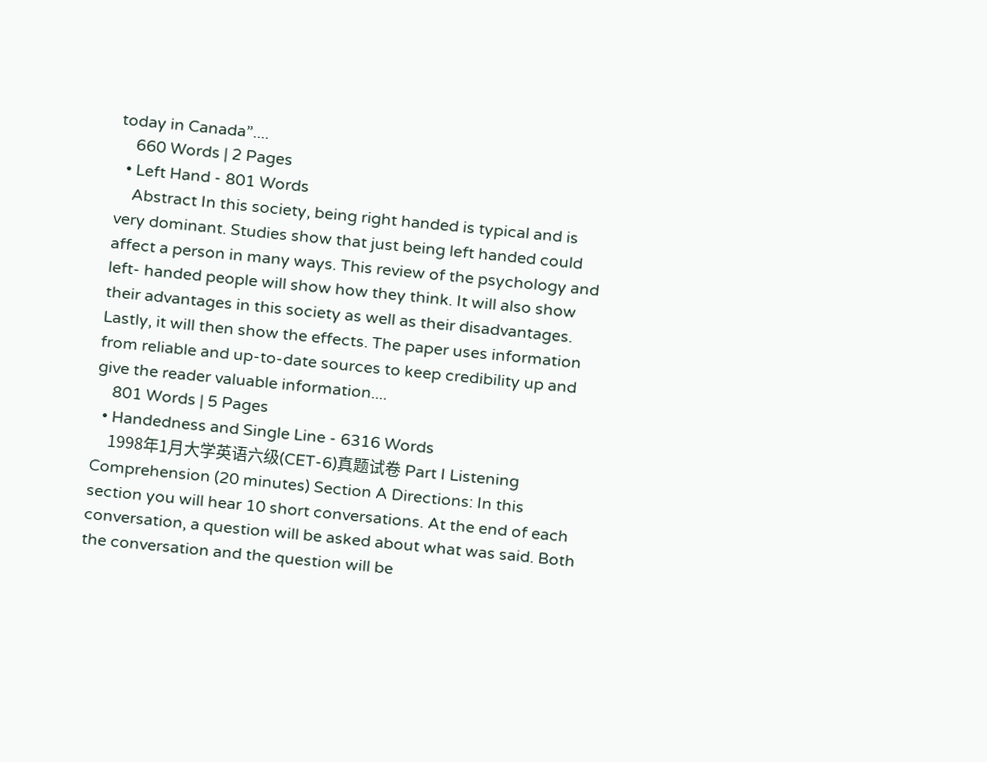today in Canada”....
    660 Words | 2 Pages
  • Left Hand - 801 Words
    Abstract In this society, being right handed is typical and is very dominant. Studies show that just being left handed could affect a person in many ways. This review of the psychology and left- handed people will show how they think. It will also show their advantages in this society as well as their disadvantages. Lastly, it will then show the effects. The paper uses information from reliable and up-to-date sources to keep credibility up and give the reader valuable information....
    801 Words | 5 Pages
  • Handedness and Single Line - 6316 Words
    1998年1月大学英语六级(CET-6)真题试卷 Part I Listening Comprehension (20 minutes) Section A Directions: In this section you will hear 10 short conversations. At the end of each conversation, a question will be asked about what was said. Both the conversation and the question will be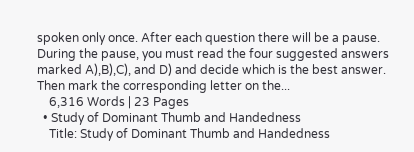spoken only once. After each question there will be a pause. During the pause, you must read the four suggested answers marked A),B),C), and D) and decide which is the best answer. Then mark the corresponding letter on the...
    6,316 Words | 23 Pages
  • Study of Dominant Thumb and Handedness
    Title: Study of Dominant Thumb and Handedness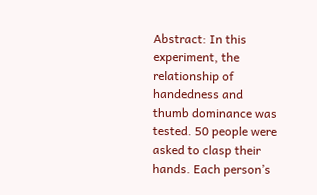Abstract: In this experiment, the relationship of handedness and thumb dominance was tested. 50 people were asked to clasp their hands. Each person’s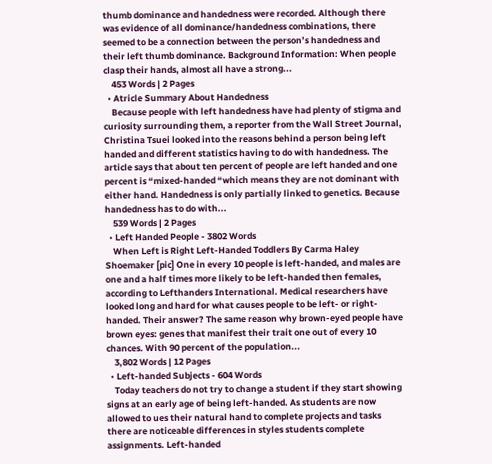thumb dominance and handedness were recorded. Although there was evidence of all dominance/handedness combinations, there seemed to be a connection between the person’s handedness and their left thumb dominance. Background Information: When people clasp their hands, almost all have a strong...
    453 Words | 2 Pages
  • Atricle Summary About Handedness
    Because people with left handedness have had plenty of stigma and curiosity surrounding them, a reporter from the Wall Street Journal, Christina Tsuei looked into the reasons behind a person being left handed and different statistics having to do with handedness. The article says that about ten percent of people are left handed and one percent is “mixed-handed “which means they are not dominant with either hand. Handedness is only partially linked to genetics. Because handedness has to do with...
    539 Words | 2 Pages
  • Left Handed People - 3802 Words
    When Left is Right Left-Handed Toddlers By Carma Haley Shoemaker [pic] One in every 10 people is left-handed, and males are one and a half times more likely to be left-handed then females, according to Lefthanders International. Medical researchers have looked long and hard for what causes people to be left- or right-handed. Their answer? The same reason why brown-eyed people have brown eyes: genes that manifest their trait one out of every 10 chances. With 90 percent of the population...
    3,802 Words | 12 Pages
  • Left-handed Subjects - 604 Words
    Today teachers do not try to change a student if they start showing signs at an early age of being left-handed. As students are now allowed to ues their natural hand to complete projects and tasks there are noticeable differences in styles students complete assignments. Left-handed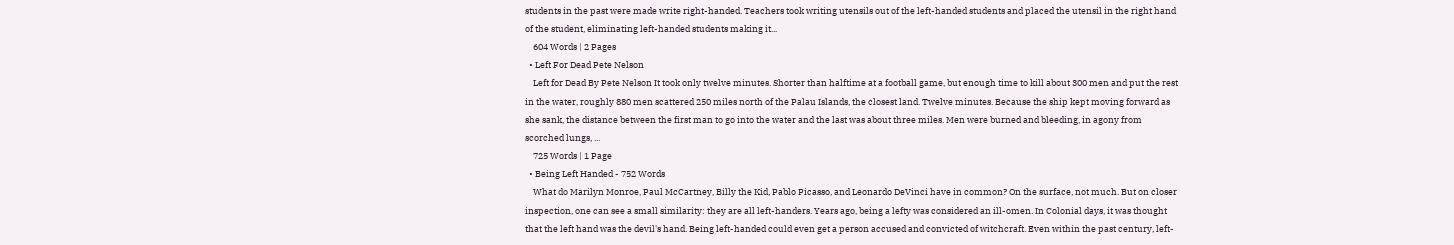students in the past were made write right-handed. Teachers took writing utensils out of the left-handed students and placed the utensil in the right hand of the student, eliminating left-handed students making it...
    604 Words | 2 Pages
  • Left For Dead Pete Nelson
    Left for Dead By Pete Nelson It took only twelve minutes. Shorter than halftime at a football game, but enough time to kill about 300 men and put the rest in the water, roughly 880 men scattered 250 miles north of the Palau Islands, the closest land. Twelve minutes. Because the ship kept moving forward as she sank, the distance between the first man to go into the water and the last was about three miles. Men were burned and bleeding, in agony from scorched lungs, ...
    725 Words | 1 Page
  • Being Left Handed - 752 Words
    What do Marilyn Monroe, Paul McCartney, Billy the Kid, Pablo Picasso, and Leonardo DeVinci have in common? On the surface, not much. But on closer inspection, one can see a small similarity: they are all left-handers. Years ago, being a lefty was considered an ill-omen. In Colonial days, it was thought that the left hand was the devil's hand. Being left-handed could even get a person accused and convicted of witchcraft. Even within the past century, left-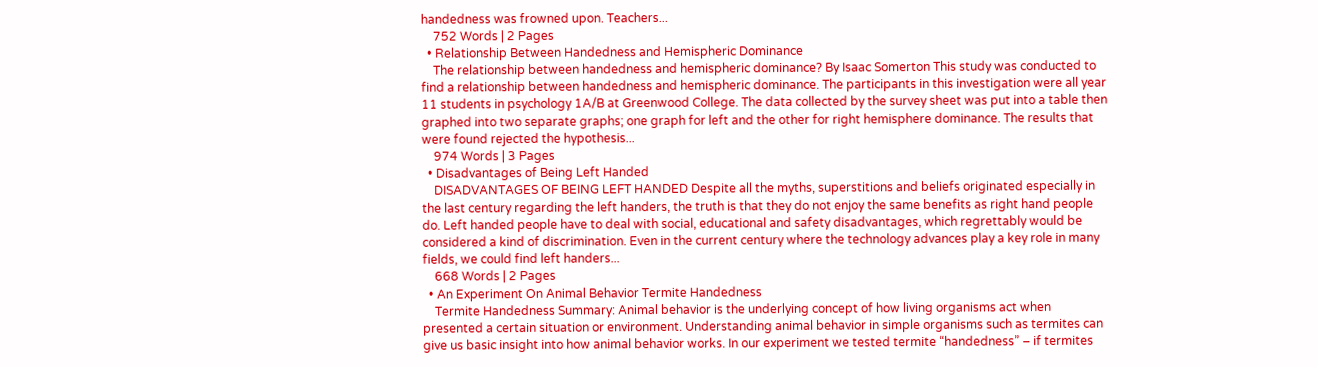handedness was frowned upon. Teachers...
    752 Words | 2 Pages
  • Relationship Between Handedness and Hemispheric Dominance
    The relationship between handedness and hemispheric dominance? By Isaac Somerton This study was conducted to find a relationship between handedness and hemispheric dominance. The participants in this investigation were all year 11 students in psychology 1A/B at Greenwood College. The data collected by the survey sheet was put into a table then graphed into two separate graphs; one graph for left and the other for right hemisphere dominance. The results that were found rejected the hypothesis...
    974 Words | 3 Pages
  • Disadvantages of Being Left Handed
    DISADVANTAGES OF BEING LEFT HANDED Despite all the myths, superstitions and beliefs originated especially in the last century regarding the left handers, the truth is that they do not enjoy the same benefits as right hand people do. Left handed people have to deal with social, educational and safety disadvantages, which regrettably would be considered a kind of discrimination. Even in the current century where the technology advances play a key role in many fields, we could find left handers...
    668 Words | 2 Pages
  • An Experiment On Animal Behavior Termite Handedness
    Termite Handedness Summary: Animal behavior is the underlying concept of how living organisms act when presented a certain situation or environment. Understanding animal behavior in simple organisms such as termites can give us basic insight into how animal behavior works. In our experiment we tested termite “handedness” – if termites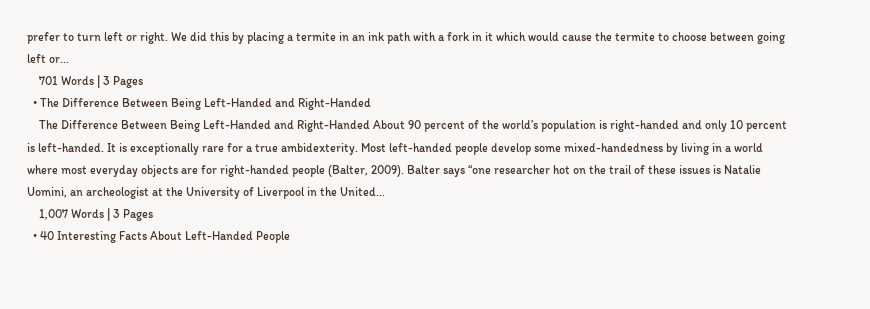prefer to turn left or right. We did this by placing a termite in an ink path with a fork in it which would cause the termite to choose between going left or...
    701 Words | 3 Pages
  • The Difference Between Being Left-Handed and Right-Handed
    The Difference Between Being Left-Handed and Right-Handed About 90 percent of the world’s population is right-handed and only 10 percent is left-handed. It is exceptionally rare for a true ambidexterity. Most left-handed people develop some mixed-handedness by living in a world where most everyday objects are for right-handed people (Balter, 2009). Balter says “one researcher hot on the trail of these issues is Natalie Uomini, an archeologist at the University of Liverpool in the United...
    1,007 Words | 3 Pages
  • 40 Interesting Facts About Left-Handed People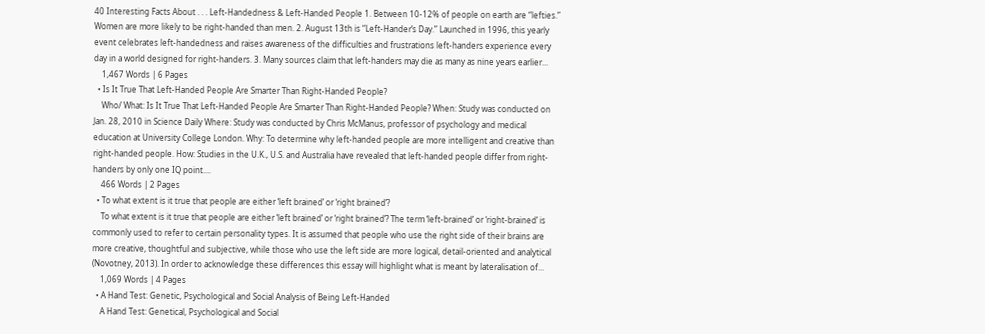40 Interesting Facts About . . . Left-Handedness & Left-Handed People 1. Between 10-12% of people on earth are “lefties.” Women are more likely to be right-handed than men. 2. August 13th is “Left-Hander’s Day.” Launched in 1996, this yearly event celebrates left-handedness and raises awareness of the difficulties and frustrations left-handers experience every day in a world designed for right-handers. 3. Many sources claim that left-handers may die as many as nine years earlier...
    1,467 Words | 6 Pages
  • Is It True That Left-Handed People Are Smarter Than Right-Handed People?
    Who/ What: Is It True That Left-Handed People Are Smarter Than Right-Handed People? When: Study was conducted on Jan. 28, 2010 in Science Daily Where: Study was conducted by Chris McManus, professor of psychology and medical education at University College London. Why: To determine why left-handed people are more intelligent and creative than right-handed people. How: Studies in the U.K., U.S. and Australia have revealed that left-handed people differ from right-handers by only one IQ point....
    466 Words | 2 Pages
  • To what extent is it true that people are either ‘left brained’ or ‘right brained’?
    To what extent is it true that people are either ‘left brained’ or ‘right brained’? The term ‘left-brained’ or ‘right-brained’ is commonly used to refer to certain personality types. It is assumed that people who use the right side of their brains are more creative, thoughtful and subjective, while those who use the left side are more logical, detail-oriented and analytical (Novotney, 2013). In order to acknowledge these differences this essay will highlight what is meant by lateralisation of...
    1,069 Words | 4 Pages
  • A Hand Test: Genetic, Psychological and Social Analysis of Being Left-Handed
    A Hand Test: Genetical, Psychological and Social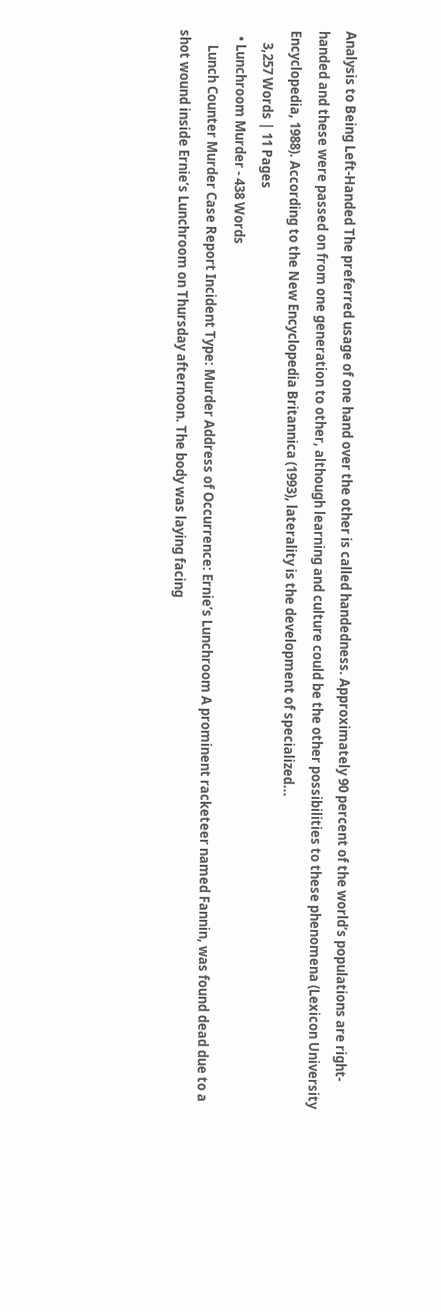Analysis to Being Left-Handed The preferred usage of one hand over the other is called handedness. Approximately 90 percent of the world’s populations are right-handed and these were passed on from one generation to other, although learning and culture could be the other possibilities to these phenomena (Lexicon University Encyclopedia, 1988). According to the New Encyclopedia Britannica (1993), laterality is the development of specialized...
    3,257 Words | 11 Pages
  • Lunchroom Murder - 438 Words
     Lunch Counter Murder Case Report Incident Type: Murder Address of Occurrence: Ernie’s Lunchroom A prominent racketeer named Fannin, was found dead due to a shot wound inside Ernie’s Lunchroom on Thursday afternoon. The body was laying facing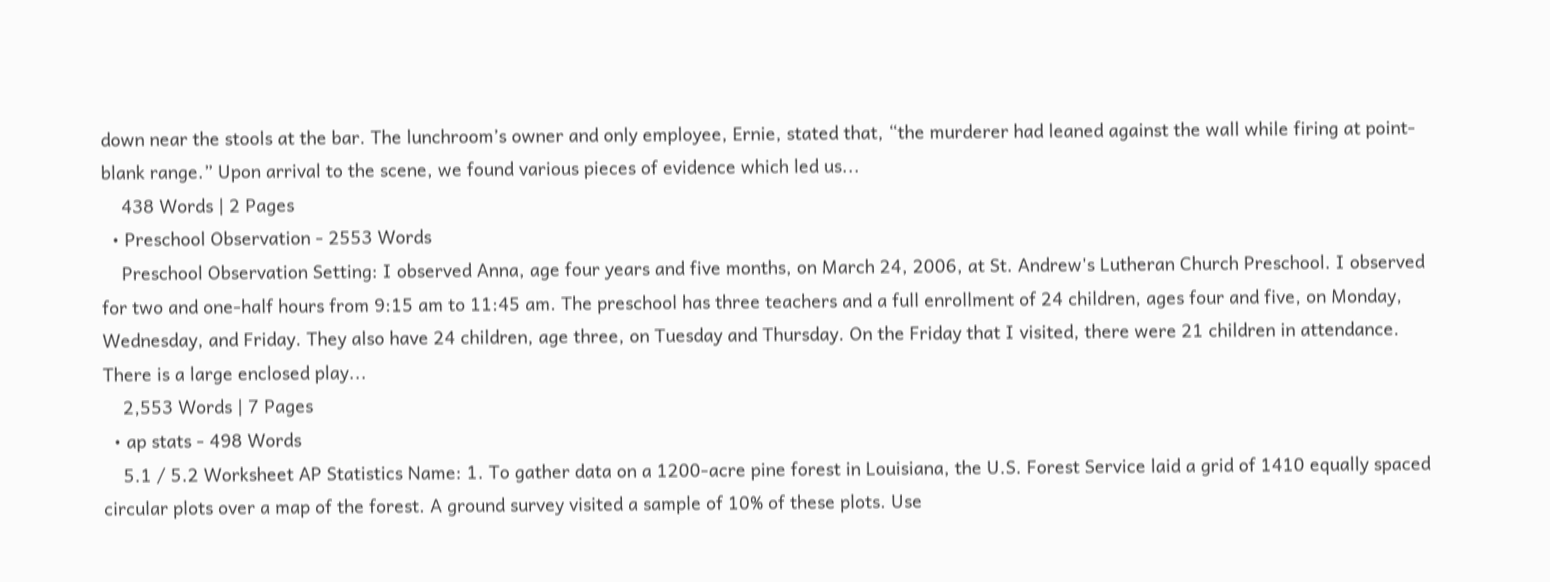down near the stools at the bar. The lunchroom’s owner and only employee, Ernie, stated that, “the murderer had leaned against the wall while firing at point-blank range.” Upon arrival to the scene, we found various pieces of evidence which led us...
    438 Words | 2 Pages
  • Preschool Observation - 2553 Words
    Preschool Observation Setting: I observed Anna, age four years and five months, on March 24, 2006, at St. Andrew's Lutheran Church Preschool. I observed for two and one-half hours from 9:15 am to 11:45 am. The preschool has three teachers and a full enrollment of 24 children, ages four and five, on Monday, Wednesday, and Friday. They also have 24 children, age three, on Tuesday and Thursday. On the Friday that I visited, there were 21 children in attendance. There is a large enclosed play...
    2,553 Words | 7 Pages
  • ap stats - 498 Words
    5.1 / 5.2 Worksheet AP Statistics Name: 1. To gather data on a 1200-acre pine forest in Louisiana, the U.S. Forest Service laid a grid of 1410 equally spaced circular plots over a map of the forest. A ground survey visited a sample of 10% of these plots. Use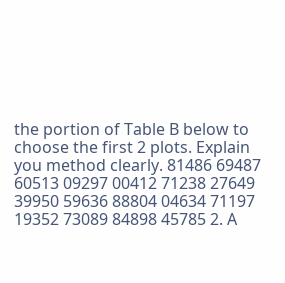the portion of Table B below to choose the first 2 plots. Explain you method clearly. 81486 69487 60513 09297 00412 71238 27649 39950 59636 88804 04634 71197 19352 73089 84898 45785 2. A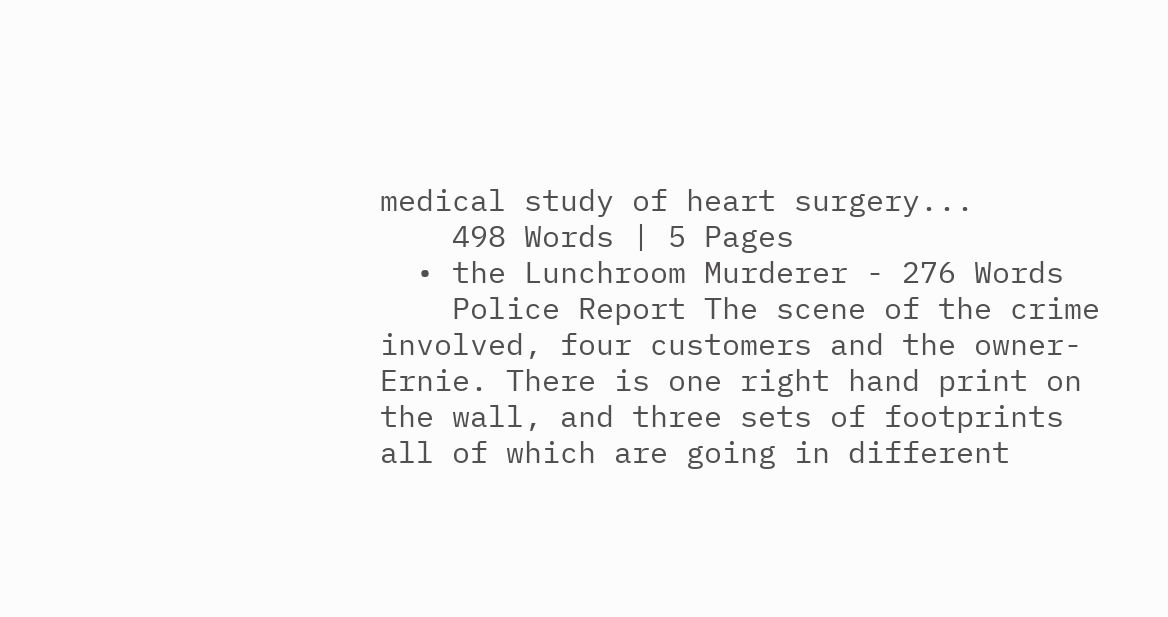medical study of heart surgery...
    498 Words | 5 Pages
  • the Lunchroom Murderer - 276 Words
    Police Report The scene of the crime involved, four customers and the owner- Ernie. There is one right hand print on the wall, and three sets of footprints all of which are going in different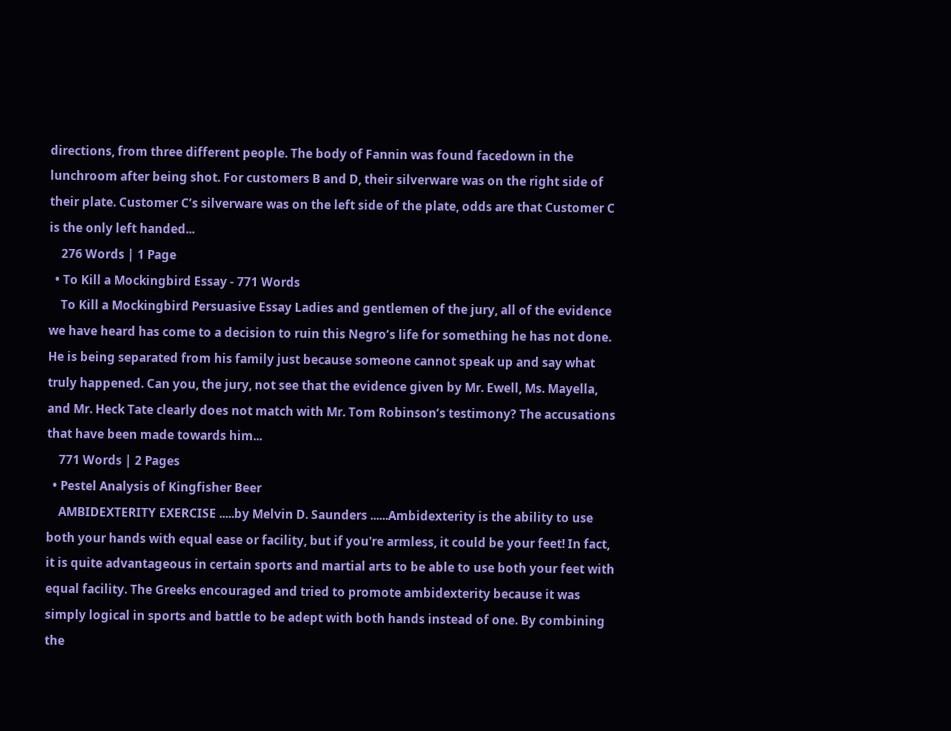directions, from three different people. The body of Fannin was found facedown in the lunchroom after being shot. For customers B and D, their silverware was on the right side of their plate. Customer C’s silverware was on the left side of the plate, odds are that Customer C is the only left handed...
    276 Words | 1 Page
  • To Kill a Mockingbird Essay - 771 Words
    To Kill a Mockingbird Persuasive Essay Ladies and gentlemen of the jury, all of the evidence we have heard has come to a decision to ruin this Negro’s life for something he has not done. He is being separated from his family just because someone cannot speak up and say what truly happened. Can you, the jury, not see that the evidence given by Mr. Ewell, Ms. Mayella, and Mr. Heck Tate clearly does not match with Mr. Tom Robinson’s testimony? The accusations that have been made towards him...
    771 Words | 2 Pages
  • Pestel Analysis of Kingfisher Beer
    AMBIDEXTERITY EXERCISE .....by Melvin D. Saunders ......Ambidexterity is the ability to use both your hands with equal ease or facility, but if you're armless, it could be your feet! In fact, it is quite advantageous in certain sports and martial arts to be able to use both your feet with equal facility. The Greeks encouraged and tried to promote ambidexterity because it was simply logical in sports and battle to be adept with both hands instead of one. By combining the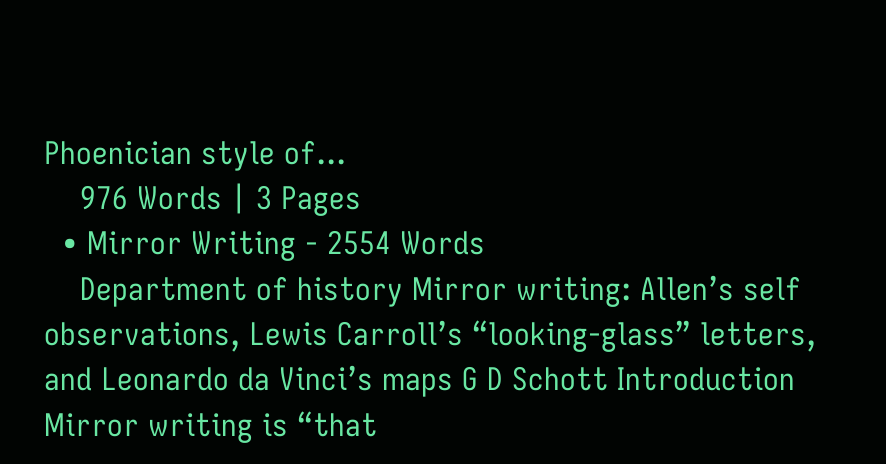Phoenician style of...
    976 Words | 3 Pages
  • Mirror Writing - 2554 Words
    Department of history Mirror writing: Allen’s self observations, Lewis Carroll’s “looking-glass” letters, and Leonardo da Vinci’s maps G D Schott Introduction Mirror writing is “that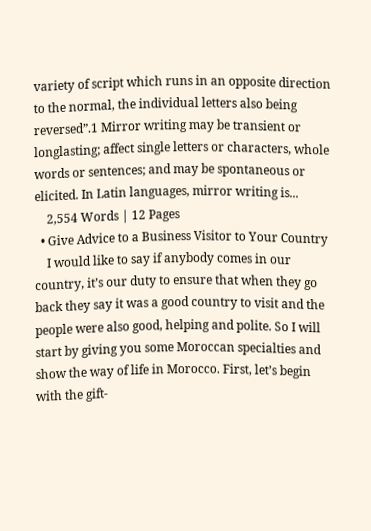variety of script which runs in an opposite direction to the normal, the individual letters also being reversed”.1 Mirror writing may be transient or longlasting; affect single letters or characters, whole words or sentences; and may be spontaneous or elicited. In Latin languages, mirror writing is...
    2,554 Words | 12 Pages
  • Give Advice to a Business Visitor to Your Country
    I would like to say if anybody comes in our country, it’s our duty to ensure that when they go back they say it was a good country to visit and the people were also good, helping and polite. So I will start by giving you some Moroccan specialties and show the way of life in Morocco. First, let’s begin with the gift-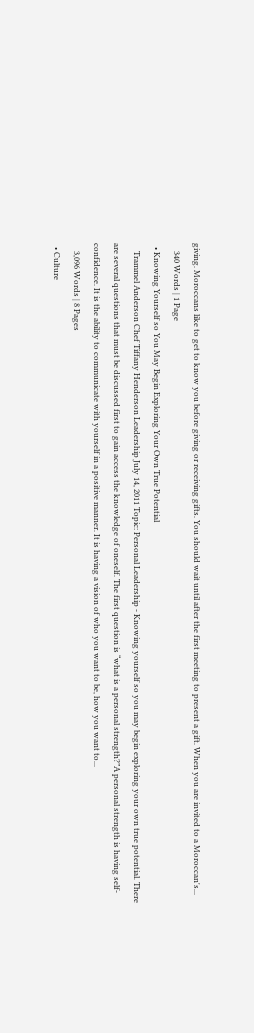giving. Moroccans like to get to know you before giving or receiving gifts. You should wait until after the first meeting to present a gift. When you are invited to a Moroccan's...
    340 Words | 1 Page
  • Knowing Yourself so You May Begin Exploring Your Own True Potential
    Trammel Anderson Chef Tiffany Henderson Leadership July 14, 2011 Topic: Personal Leadership - Knowing yourself so you may begin exploring your own true potential. There are several questions that must be discussed first to gain access the knowledge of oneself. The first question is “what is a personal strength?”A personal strength is having self-confidence. It is the ability to communicate with yourself in a positive manner. It is having a vision of who you want to be, how you want to...
    3,096 Words | 8 Pages
  • Culture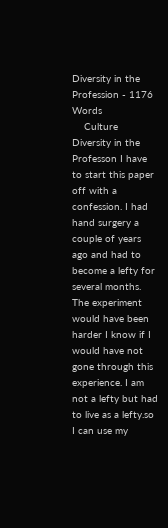Diversity in the Profession - 1176 Words
    Culture Diversity in the Professon I have to start this paper off with a confession. I had hand surgery a couple of years ago and had to become a lefty for several months. The experiment would have been harder I know if I would have not gone through this experience. I am not a lefty but had to live as a lefty.so I can use my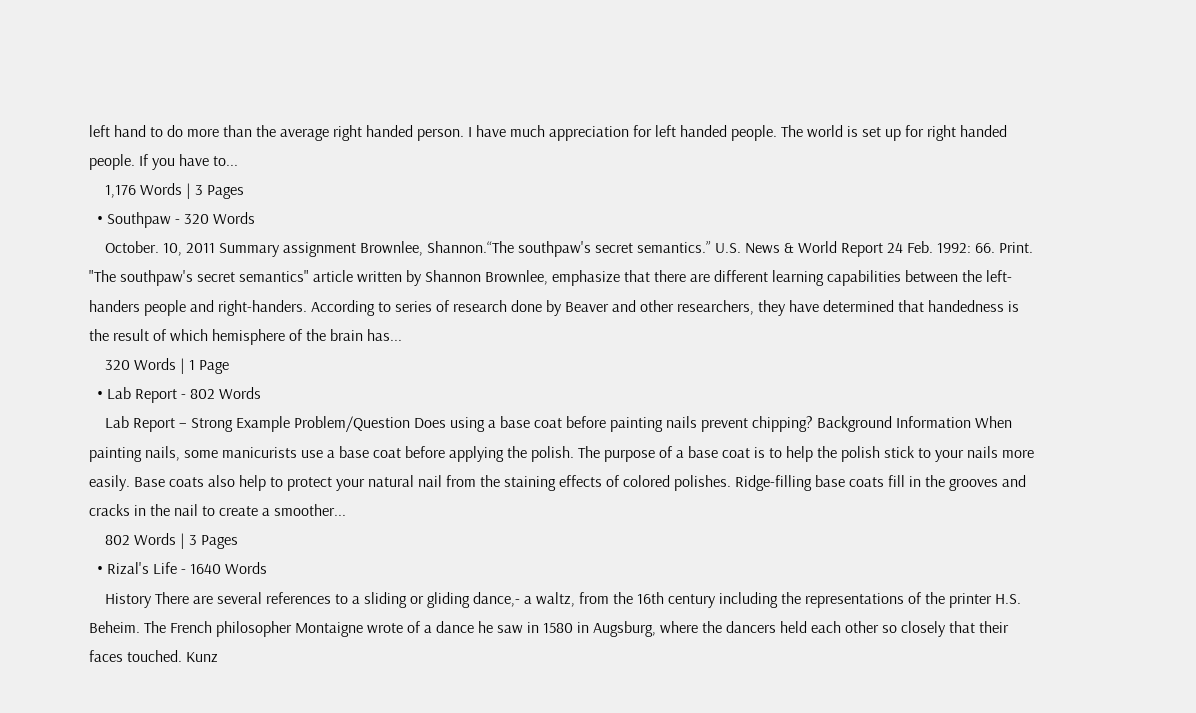left hand to do more than the average right handed person. I have much appreciation for left handed people. The world is set up for right handed people. If you have to...
    1,176 Words | 3 Pages
  • Southpaw - 320 Words
    October. 10, 2011 Summary assignment Brownlee, Shannon.“The southpaw's secret semantics.” U.S. News & World Report 24 Feb. 1992: 66. Print. "The southpaw's secret semantics" article written by Shannon Brownlee, emphasize that there are different learning capabilities between the left-handers people and right-handers. According to series of research done by Beaver and other researchers, they have determined that handedness is the result of which hemisphere of the brain has...
    320 Words | 1 Page
  • Lab Report - 802 Words
    Lab Report – Strong Example Problem/Question Does using a base coat before painting nails prevent chipping? Background Information When painting nails, some manicurists use a base coat before applying the polish. The purpose of a base coat is to help the polish stick to your nails more easily. Base coats also help to protect your natural nail from the staining effects of colored polishes. Ridge-filling base coats fill in the grooves and cracks in the nail to create a smoother...
    802 Words | 3 Pages
  • Rizal's Life - 1640 Words
    History There are several references to a sliding or gliding dance,- a waltz, from the 16th century including the representations of the printer H.S. Beheim. The French philosopher Montaigne wrote of a dance he saw in 1580 in Augsburg, where the dancers held each other so closely that their faces touched. Kunz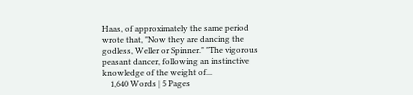Haas, of approximately the same period wrote that, "Now they are dancing the godless, Weller or Spinner." "The vigorous peasant dancer, following an instinctive knowledge of the weight of...
    1,640 Words | 5 Pages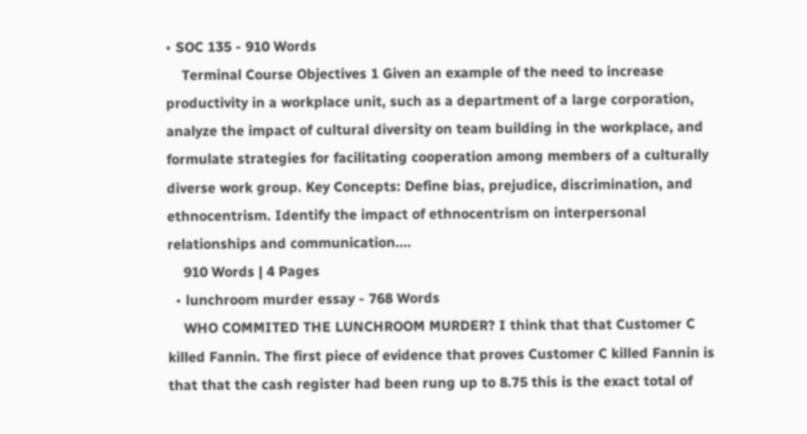• SOC 135 - 910 Words
    Terminal Course Objectives 1 Given an example of the need to increase productivity in a workplace unit, such as a department of a large corporation, analyze the impact of cultural diversity on team building in the workplace, and formulate strategies for facilitating cooperation among members of a culturally diverse work group. Key Concepts: Define bias, prejudice, discrimination, and ethnocentrism. Identify the impact of ethnocentrism on interpersonal relationships and communication....
    910 Words | 4 Pages
  • lunchroom murder essay - 768 Words
    WHO COMMITED THE LUNCHROOM MURDER? I think that that Customer C killed Fannin. The first piece of evidence that proves Customer C killed Fannin is that that the cash register had been rung up to 8.75 this is the exact total of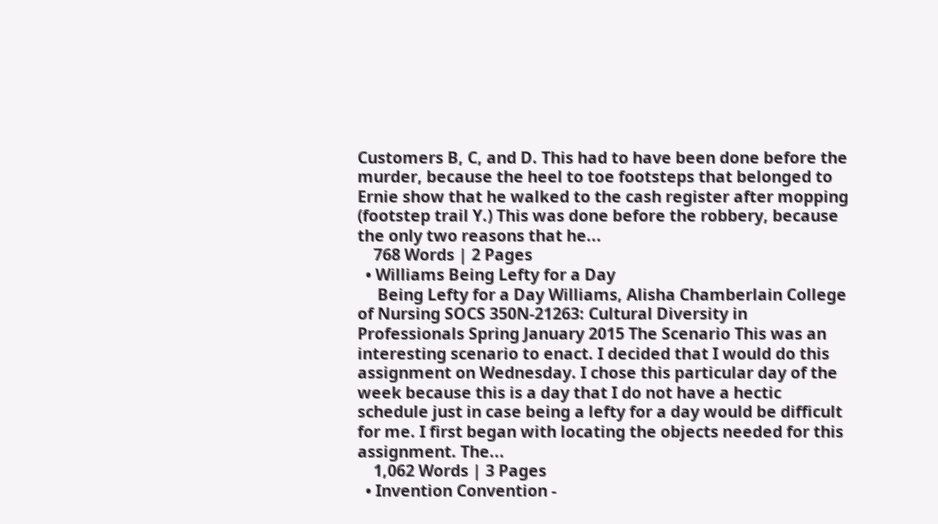Customers B, C, and D. This had to have been done before the murder, because the heel to toe footsteps that belonged to Ernie show that he walked to the cash register after mopping (footstep trail Y.) This was done before the robbery, because the only two reasons that he...
    768 Words | 2 Pages
  • Williams Being Lefty for a Day
     Being Lefty for a Day Williams, Alisha Chamberlain College of Nursing SOCS 350N-21263: Cultural Diversity in Professionals Spring January 2015 The Scenario This was an interesting scenario to enact. I decided that I would do this assignment on Wednesday. I chose this particular day of the week because this is a day that I do not have a hectic schedule just in case being a lefty for a day would be difficult for me. I first began with locating the objects needed for this assignment. The...
    1,062 Words | 3 Pages
  • Invention Convention -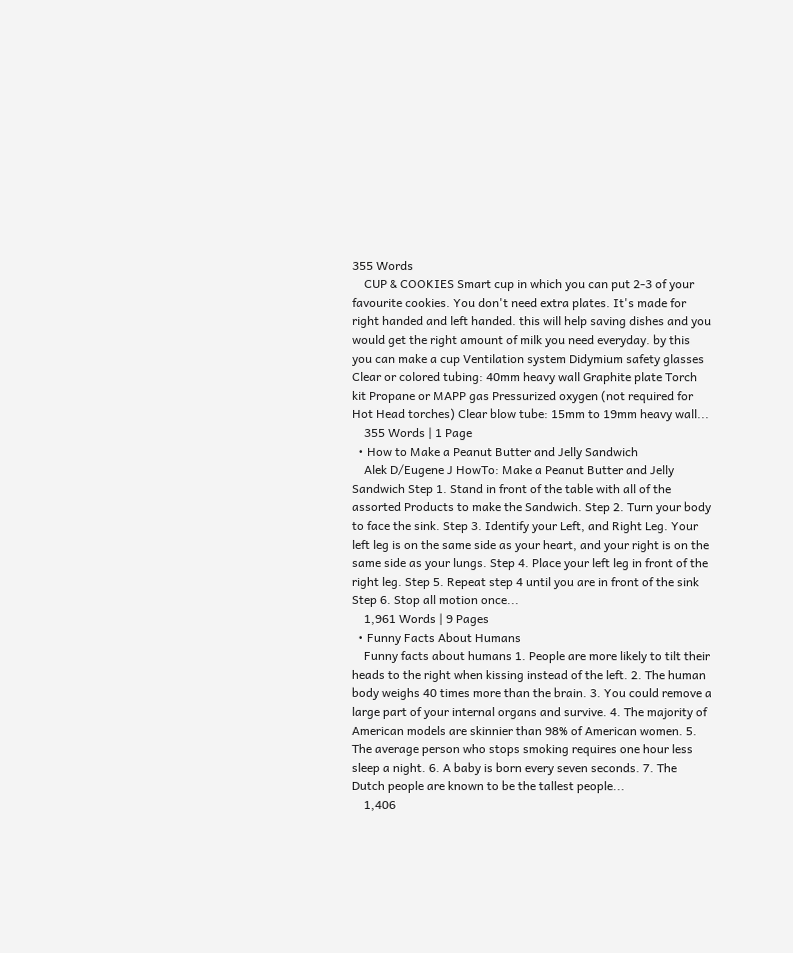355 Words
    CUP & COOKIES Smart cup in which you can put 2-3 of your favourite cookies. You don't need extra plates. It's made for right handed and left handed. this will help saving dishes and you would get the right amount of milk you need everyday. by this you can make a cup Ventilation system Didymium safety glasses Clear or colored tubing: 40mm heavy wall Graphite plate Torch kit Propane or MAPP gas Pressurized oxygen (not required for Hot Head torches) Clear blow tube: 15mm to 19mm heavy wall...
    355 Words | 1 Page
  • How to Make a Peanut Butter and Jelly Sandwich
    Alek D/Eugene J HowTo: Make a Peanut Butter and Jelly Sandwich Step 1. Stand in front of the table with all of the assorted Products to make the Sandwich. Step 2. Turn your body to face the sink. Step 3. Identify your Left, and Right Leg. Your left leg is on the same side as your heart, and your right is on the same side as your lungs. Step 4. Place your left leg in front of the right leg. Step 5. Repeat step 4 until you are in front of the sink Step 6. Stop all motion once...
    1,961 Words | 9 Pages
  • Funny Facts About Humans
    Funny facts about humans 1. People are more likely to tilt their heads to the right when kissing instead of the left. 2. The human body weighs 40 times more than the brain. 3. You could remove a large part of your internal organs and survive. 4. The majority of American models are skinnier than 98% of American women. 5. The average person who stops smoking requires one hour less sleep a night. 6. A baby is born every seven seconds. 7. The Dutch people are known to be the tallest people...
    1,406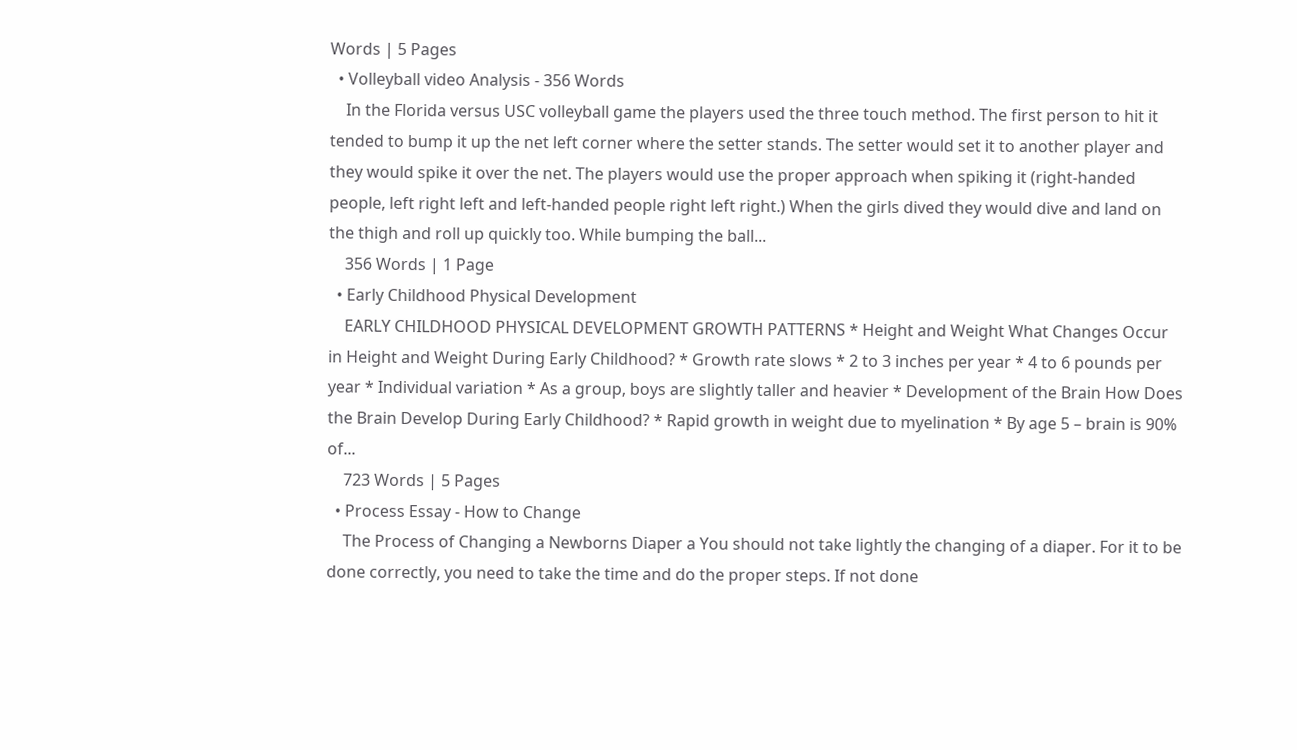Words | 5 Pages
  • Volleyball video Analysis - 356 Words
    In the Florida versus USC volleyball game the players used the three touch method. The first person to hit it tended to bump it up the net left corner where the setter stands. The setter would set it to another player and they would spike it over the net. The players would use the proper approach when spiking it (right-handed people, left right left and left-handed people right left right.) When the girls dived they would dive and land on the thigh and roll up quickly too. While bumping the ball...
    356 Words | 1 Page
  • Early Childhood Physical Development
    EARLY CHILDHOOD PHYSICAL DEVELOPMENT GROWTH PATTERNS * Height and Weight What Changes Occur in Height and Weight During Early Childhood? * Growth rate slows * 2 to 3 inches per year * 4 to 6 pounds per year * Individual variation * As a group, boys are slightly taller and heavier * Development of the Brain How Does the Brain Develop During Early Childhood? * Rapid growth in weight due to myelination * By age 5 – brain is 90% of...
    723 Words | 5 Pages
  • Process Essay - How to Change
    The Process of Changing a Newborns Diaper a You should not take lightly the changing of a diaper. For it to be done correctly, you need to take the time and do the proper steps. If not done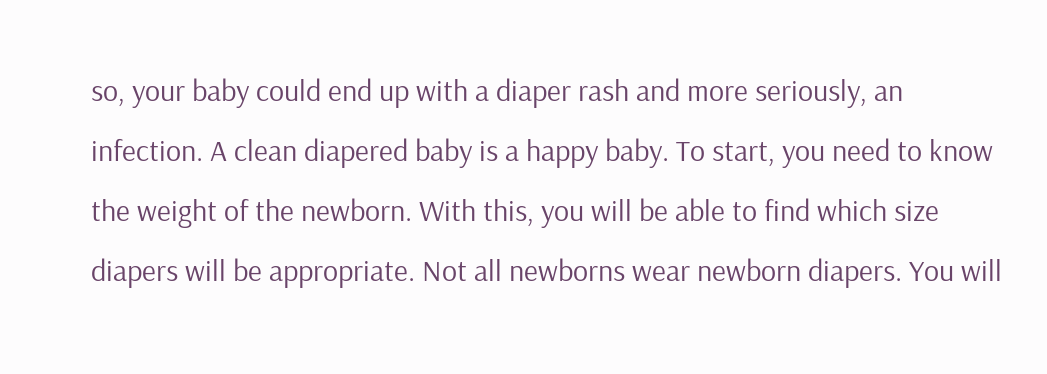so, your baby could end up with a diaper rash and more seriously, an infection. A clean diapered baby is a happy baby. To start, you need to know the weight of the newborn. With this, you will be able to find which size diapers will be appropriate. Not all newborns wear newborn diapers. You will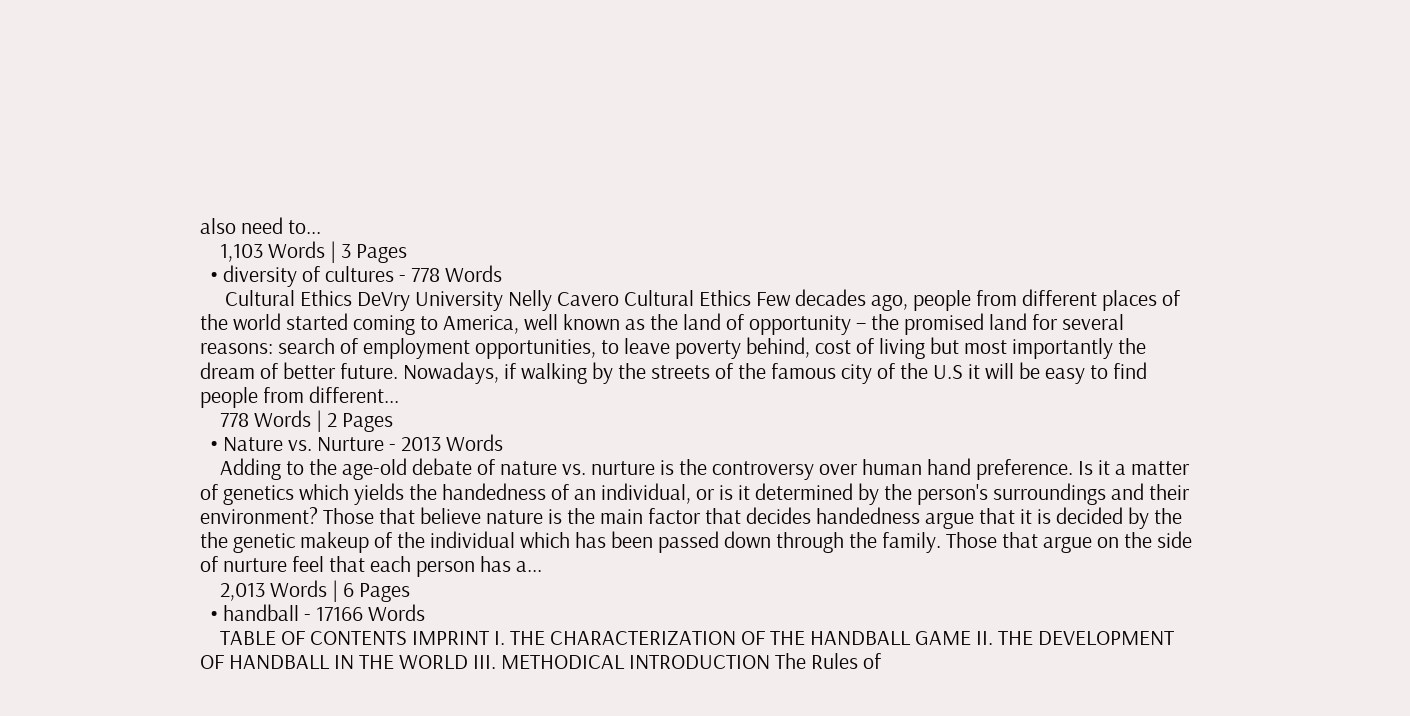also need to...
    1,103 Words | 3 Pages
  • diversity of cultures - 778 Words
     Cultural Ethics DeVry University Nelly Cavero Cultural Ethics Few decades ago, people from different places of the world started coming to America, well known as the land of opportunity – the promised land for several reasons: search of employment opportunities, to leave poverty behind, cost of living but most importantly the dream of better future. Nowadays, if walking by the streets of the famous city of the U.S it will be easy to find people from different...
    778 Words | 2 Pages
  • Nature vs. Nurture - 2013 Words
    Adding to the age-old debate of nature vs. nurture is the controversy over human hand preference. Is it a matter of genetics which yields the handedness of an individual, or is it determined by the person's surroundings and their environment? Those that believe nature is the main factor that decides handedness argue that it is decided by the the genetic makeup of the individual which has been passed down through the family. Those that argue on the side of nurture feel that each person has a...
    2,013 Words | 6 Pages
  • handball - 17166 Words
    TABLE OF CONTENTS IMPRINT I. THE CHARACTERIZATION OF THE HANDBALL GAME II. THE DEVELOPMENT OF HANDBALL IN THE WORLD III. METHODICAL INTRODUCTION The Rules of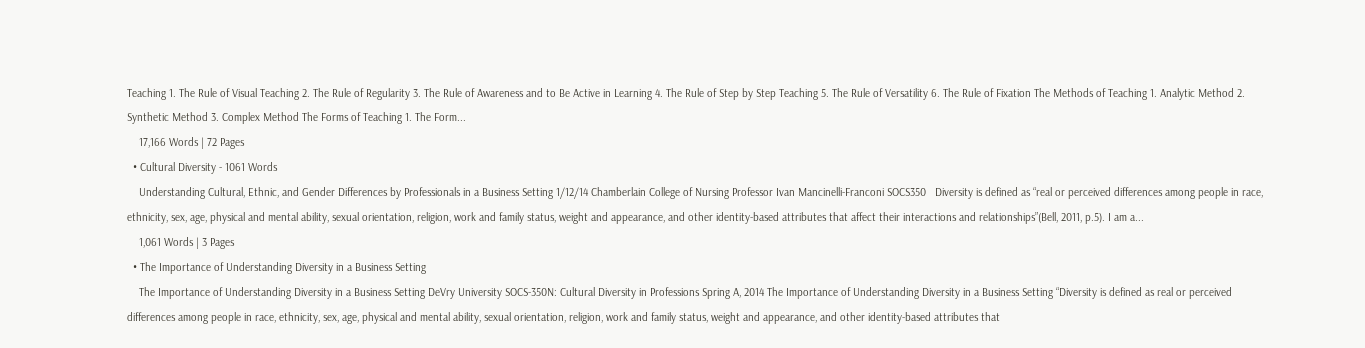Teaching 1. The Rule of Visual Teaching 2. The Rule of Regularity 3. The Rule of Awareness and to Be Active in Learning 4. The Rule of Step by Step Teaching 5. The Rule of Versatility 6. The Rule of Fixation The Methods of Teaching 1. Analytic Method 2. Synthetic Method 3. Complex Method The Forms of Teaching 1. The Form...
    17,166 Words | 72 Pages
  • Cultural Diversity - 1061 Words
    Understanding Cultural, Ethnic, and Gender Differences by Professionals in a Business Setting 1/12/14 Chamberlain College of Nursing Professor Ivan Mancinelli-Franconi SOCS350   Diversity is defined as “real or perceived differences among people in race, ethnicity, sex, age, physical and mental ability, sexual orientation, religion, work and family status, weight and appearance, and other identity-based attributes that affect their interactions and relationships”(Bell, 2011, p.5). I am a...
    1,061 Words | 3 Pages
  • The Importance of Understanding Diversity in a Business Setting
    The Importance of Understanding Diversity in a Business Setting DeVry University SOCS-350N: Cultural Diversity in Professions Spring A, 2014 The Importance of Understanding Diversity in a Business Setting “Diversity is defined as real or perceived differences among people in race, ethnicity, sex, age, physical and mental ability, sexual orientation, religion, work and family status, weight and appearance, and other identity-based attributes that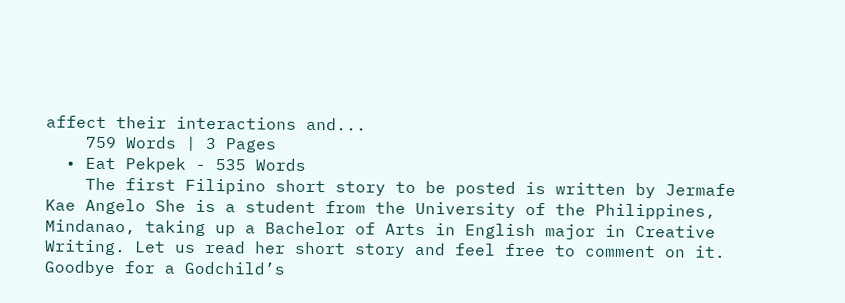affect their interactions and...
    759 Words | 3 Pages
  • Eat Pekpek - 535 Words
    The first Filipino short story to be posted is written by Jermafe Kae Angelo She is a student from the University of the Philippines, Mindanao, taking up a Bachelor of Arts in English major in Creative Writing. Let us read her short story and feel free to comment on it. Goodbye for a Godchild’s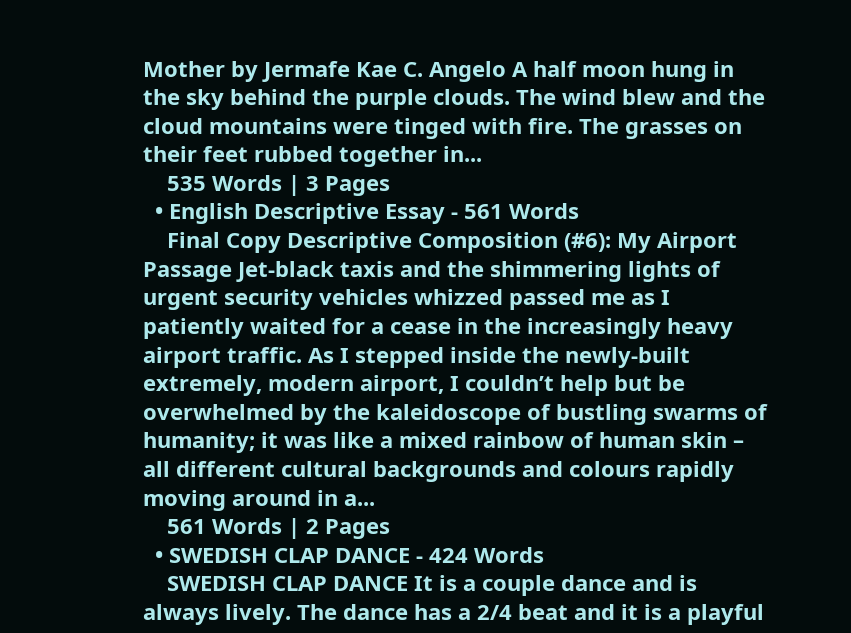Mother by Jermafe Kae C. Angelo A half moon hung in the sky behind the purple clouds. The wind blew and the cloud mountains were tinged with fire. The grasses on their feet rubbed together in...
    535 Words | 3 Pages
  • English Descriptive Essay - 561 Words
    Final Copy Descriptive Composition (#6): My Airport Passage Jet-black taxis and the shimmering lights of urgent security vehicles whizzed passed me as I patiently waited for a cease in the increasingly heavy airport traffic. As I stepped inside the newly-built extremely, modern airport, I couldn’t help but be overwhelmed by the kaleidoscope of bustling swarms of humanity; it was like a mixed rainbow of human skin – all different cultural backgrounds and colours rapidly moving around in a...
    561 Words | 2 Pages
  • SWEDISH CLAP DANCE - 424 Words
    SWEDISH CLAP DANCE It is a couple dance and is always lively. The dance has a 2/4 beat and it is a playful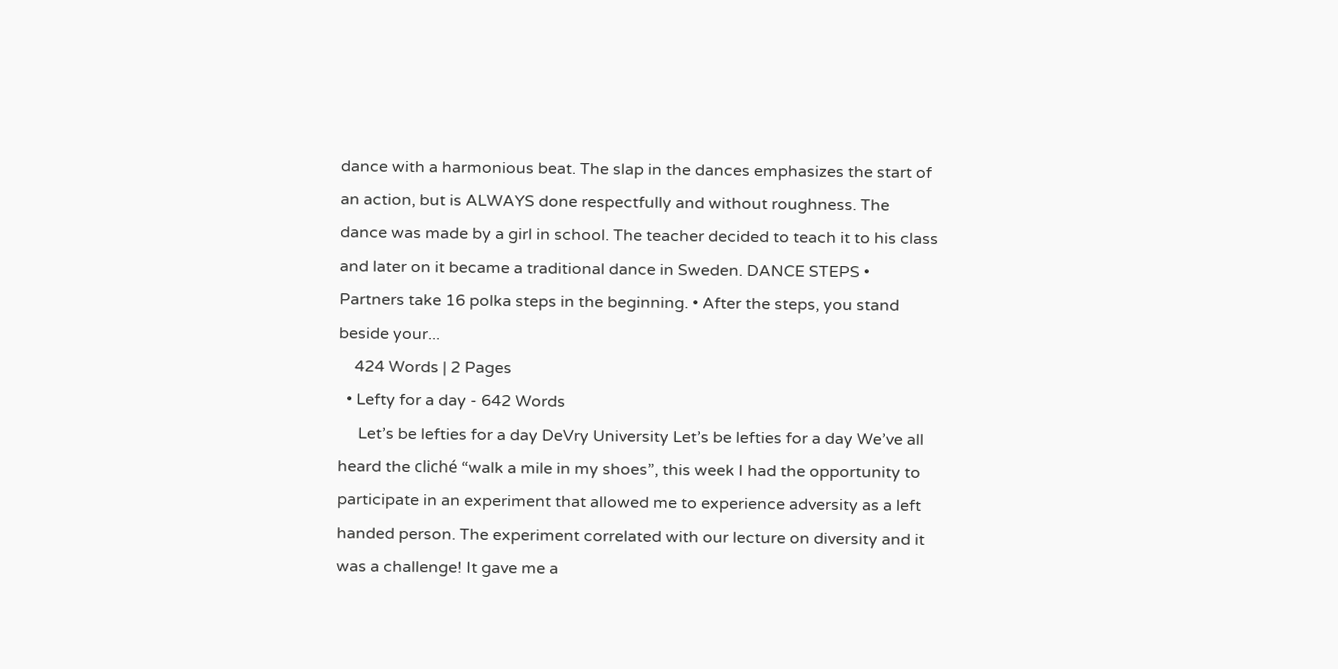dance with a harmonious beat. The slap in the dances emphasizes the start of an action, but is ALWAYS done respectfully and without roughness. The dance was made by a girl in school. The teacher decided to teach it to his class and later on it became a traditional dance in Sweden. DANCE STEPS • Partners take 16 polka steps in the beginning. • After the steps, you stand beside your...
    424 Words | 2 Pages
  • Lefty for a day - 642 Words
     Let’s be lefties for a day DeVry University Let’s be lefties for a day We’ve all heard the cliché “walk a mile in my shoes”, this week I had the opportunity to participate in an experiment that allowed me to experience adversity as a left handed person. The experiment correlated with our lecture on diversity and it was a challenge! It gave me a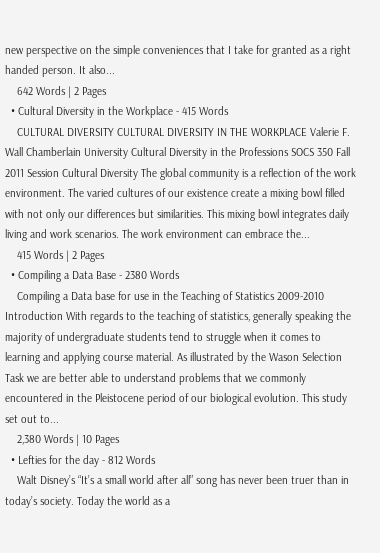new perspective on the simple conveniences that I take for granted as a right handed person. It also...
    642 Words | 2 Pages
  • Cultural Diversity in the Workplace - 415 Words
    CULTURAL DIVERSITY CULTURAL DIVERSITY IN THE WORKPLACE Valerie F. Wall Chamberlain University Cultural Diversity in the Professions SOCS 350 Fall 2011 Session Cultural Diversity The global community is a reflection of the work environment. The varied cultures of our existence create a mixing bowl filled with not only our differences but similarities. This mixing bowl integrates daily living and work scenarios. The work environment can embrace the...
    415 Words | 2 Pages
  • Compiling a Data Base - 2380 Words
    Compiling a Data base for use in the Teaching of Statistics 2009-2010 Introduction With regards to the teaching of statistics, generally speaking the majority of undergraduate students tend to struggle when it comes to learning and applying course material. As illustrated by the Wason Selection Task we are better able to understand problems that we commonly encountered in the Pleistocene period of our biological evolution. This study set out to...
    2,380 Words | 10 Pages
  • Lefties for the day - 812 Words
    Walt Disney’s “It’s a small world after all” song has never been truer than in today’s society. Today the world as a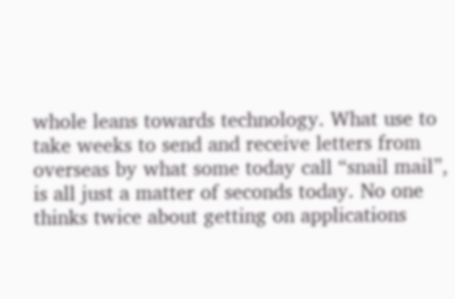whole leans towards technology. What use to take weeks to send and receive letters from overseas by what some today call “snail mail”, is all just a matter of seconds today. No one thinks twice about getting on applications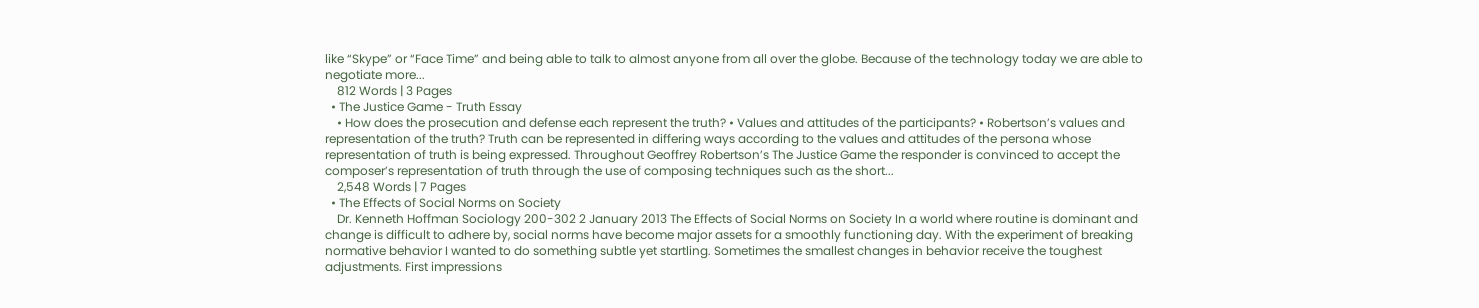like “Skype” or “Face Time” and being able to talk to almost anyone from all over the globe. Because of the technology today we are able to negotiate more...
    812 Words | 3 Pages
  • The Justice Game - Truth Essay
    • How does the prosecution and defense each represent the truth? • Values and attitudes of the participants? • Robertson’s values and representation of the truth? Truth can be represented in differing ways according to the values and attitudes of the persona whose representation of truth is being expressed. Throughout Geoffrey Robertson’s The Justice Game the responder is convinced to accept the composer’s representation of truth through the use of composing techniques such as the short...
    2,548 Words | 7 Pages
  • The Effects of Social Norms on Society
    Dr. Kenneth Hoffman Sociology 200-302 2 January 2013 The Effects of Social Norms on Society In a world where routine is dominant and change is difficult to adhere by, social norms have become major assets for a smoothly functioning day. With the experiment of breaking normative behavior I wanted to do something subtle yet startling. Sometimes the smallest changes in behavior receive the toughest adjustments. First impressions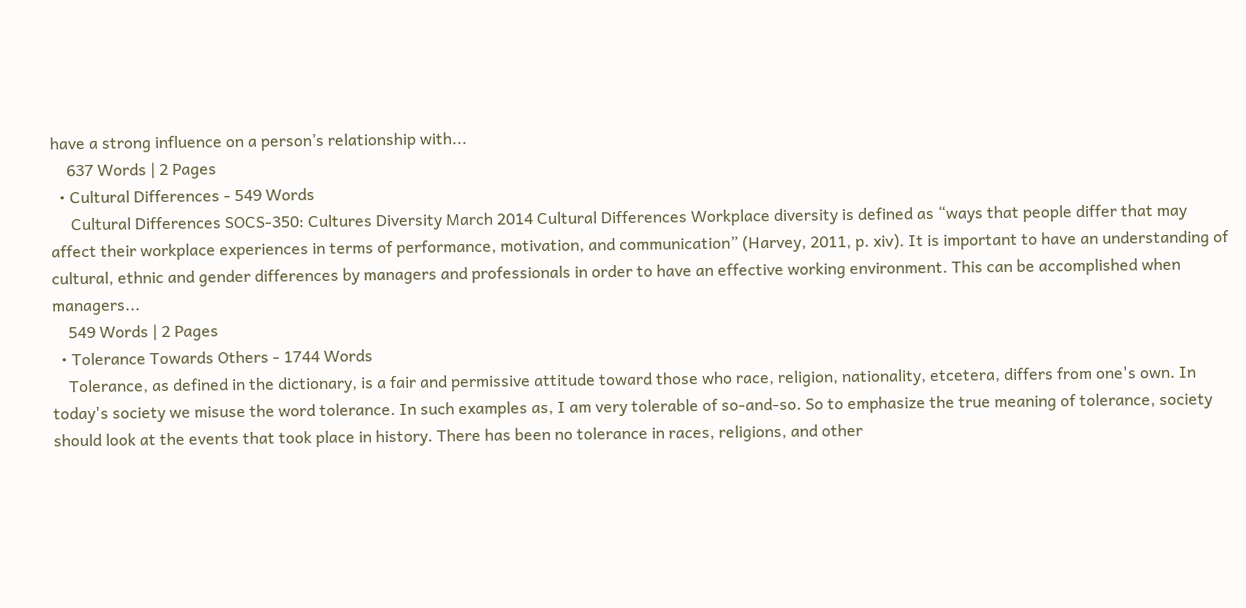have a strong influence on a person’s relationship with...
    637 Words | 2 Pages
  • Cultural Differences - 549 Words
     Cultural Differences SOCS-350: Cultures Diversity March 2014 Cultural Differences Workplace diversity is defined as “ways that people differ that may affect their workplace experiences in terms of performance, motivation, and communication” (Harvey, 2011, p. xiv). It is important to have an understanding of cultural, ethnic and gender differences by managers and professionals in order to have an effective working environment. This can be accomplished when managers...
    549 Words | 2 Pages
  • Tolerance Towards Others - 1744 Words
    Tolerance, as defined in the dictionary, is a fair and permissive attitude toward those who race, religion, nationality, etcetera, differs from one's own. In today's society we misuse the word tolerance. In such examples as, I am very tolerable of so-and-so. So to emphasize the true meaning of tolerance, society should look at the events that took place in history. There has been no tolerance in races, religions, and other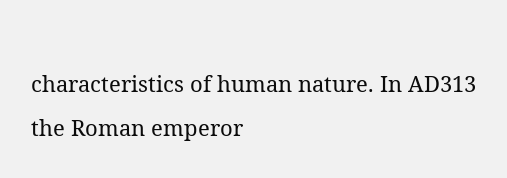characteristics of human nature. In AD313 the Roman emperor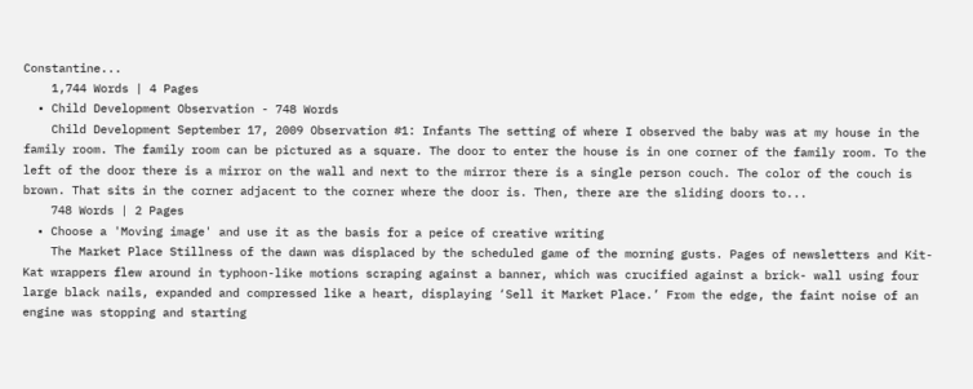Constantine...
    1,744 Words | 4 Pages
  • Child Development Observation - 748 Words
    Child Development September 17, 2009 Observation #1: Infants The setting of where I observed the baby was at my house in the family room. The family room can be pictured as a square. The door to enter the house is in one corner of the family room. To the left of the door there is a mirror on the wall and next to the mirror there is a single person couch. The color of the couch is brown. That sits in the corner adjacent to the corner where the door is. Then, there are the sliding doors to...
    748 Words | 2 Pages
  • Choose a 'Moving image' and use it as the basis for a peice of creative writing
    The Market Place Stillness of the dawn was displaced by the scheduled game of the morning gusts. Pages of newsletters and Kit-Kat wrappers flew around in typhoon-like motions scraping against a banner, which was crucified against a brick- wall using four large black nails, expanded and compressed like a heart, displaying ‘Sell it Market Place.’ From the edge, the faint noise of an engine was stopping and starting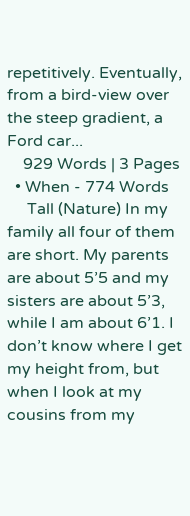repetitively. Eventually, from a bird-view over the steep gradient, a Ford car...
    929 Words | 3 Pages
  • When - 774 Words
     Tall (Nature) In my family all four of them are short. My parents are about 5’5 and my sisters are about 5’3, while I am about 6’1. I don’t know where I get my height from, but when I look at my cousins from my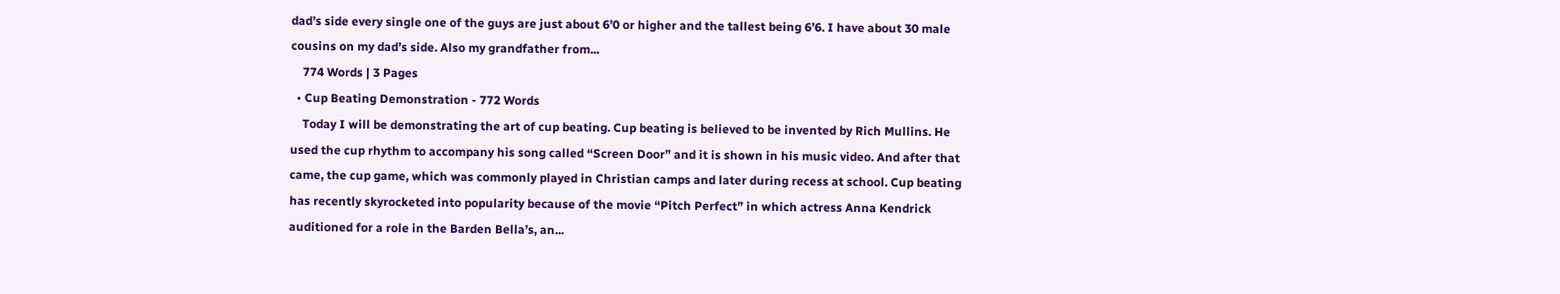dad’s side every single one of the guys are just about 6’0 or higher and the tallest being 6’6. I have about 30 male cousins on my dad’s side. Also my grandfather from...
    774 Words | 3 Pages
  • Cup Beating Demonstration - 772 Words
    Today I will be demonstrating the art of cup beating. Cup beating is believed to be invented by Rich Mullins. He used the cup rhythm to accompany his song called “Screen Door” and it is shown in his music video. And after that came, the cup game, which was commonly played in Christian camps and later during recess at school. Cup beating has recently skyrocketed into popularity because of the movie “Pitch Perfect” in which actress Anna Kendrick auditioned for a role in the Barden Bella’s, an...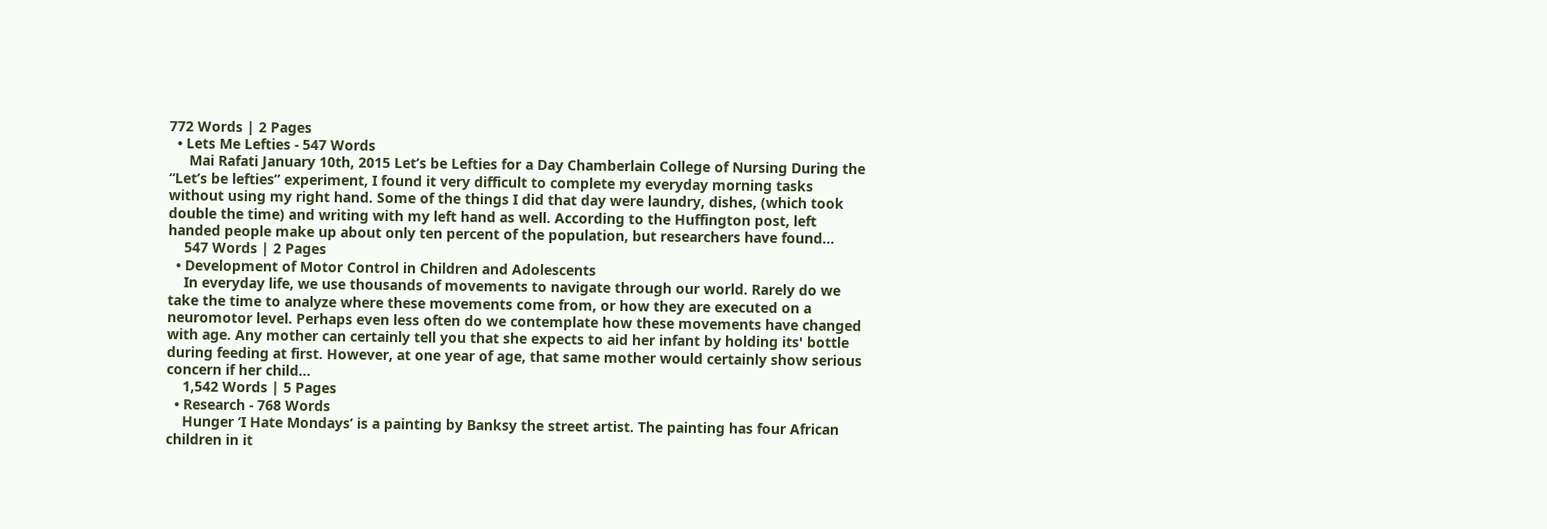772 Words | 2 Pages
  • Lets Me Lefties - 547 Words
     Mai Rafati January 10th, 2015 Let’s be Lefties for a Day Chamberlain College of Nursing During the “Let’s be lefties” experiment, I found it very difficult to complete my everyday morning tasks without using my right hand. Some of the things I did that day were laundry, dishes, (which took double the time) and writing with my left hand as well. According to the Huffington post, left handed people make up about only ten percent of the population, but researchers have found...
    547 Words | 2 Pages
  • Development of Motor Control in Children and Adolescents
    In everyday life, we use thousands of movements to navigate through our world. Rarely do we take the time to analyze where these movements come from, or how they are executed on a neuromotor level. Perhaps even less often do we contemplate how these movements have changed with age. Any mother can certainly tell you that she expects to aid her infant by holding its' bottle during feeding at first. However, at one year of age, that same mother would certainly show serious concern if her child...
    1,542 Words | 5 Pages
  • Research - 768 Words
    Hunger ‘I Hate Mondays’ is a painting by Banksy the street artist. The painting has four African children in it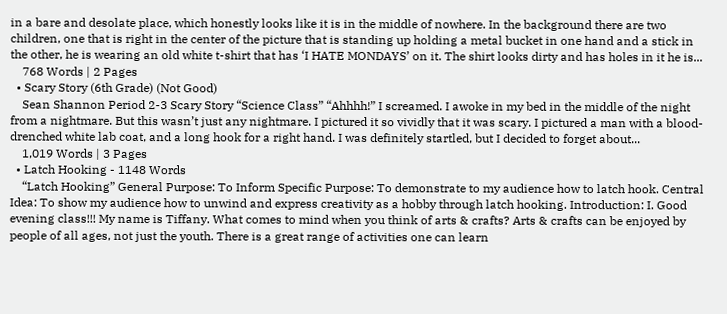in a bare and desolate place, which honestly looks like it is in the middle of nowhere. In the background there are two children, one that is right in the center of the picture that is standing up holding a metal bucket in one hand and a stick in the other, he is wearing an old white t-shirt that has ‘I HATE MONDAYS’ on it. The shirt looks dirty and has holes in it he is...
    768 Words | 2 Pages
  • Scary Story (6th Grade) (Not Good)
    Sean Shannon Period 2-3 Scary Story “Science Class” “Ahhhh!” I screamed. I awoke in my bed in the middle of the night from a nightmare. But this wasn’t just any nightmare. I pictured it so vividly that it was scary. I pictured a man with a blood-drenched white lab coat, and a long hook for a right hand. I was definitely startled, but I decided to forget about...
    1,019 Words | 3 Pages
  • Latch Hooking - 1148 Words
    “Latch Hooking” General Purpose: To Inform Specific Purpose: To demonstrate to my audience how to latch hook. Central Idea: To show my audience how to unwind and express creativity as a hobby through latch hooking. Introduction: I. Good evening class!!! My name is Tiffany. What comes to mind when you think of arts & crafts? Arts & crafts can be enjoyed by people of all ages, not just the youth. There is a great range of activities one can learn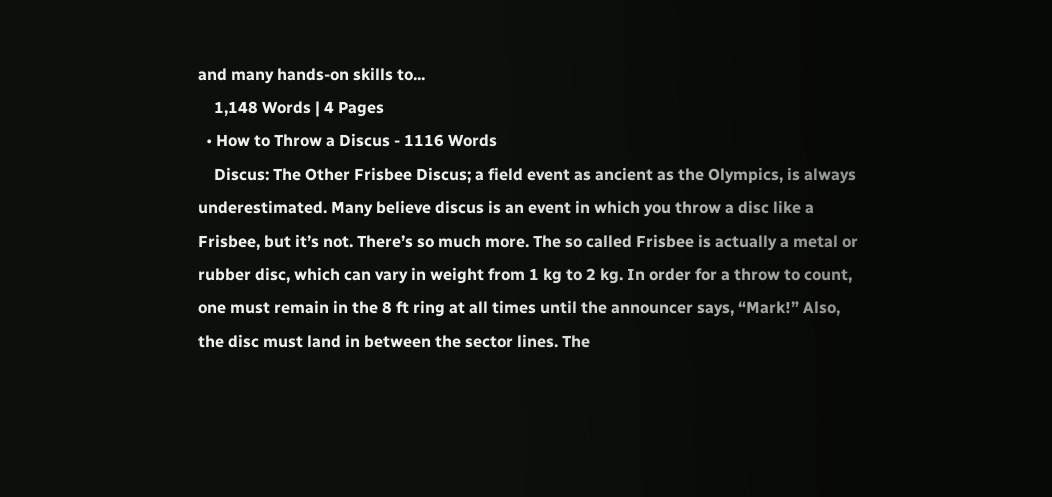and many hands-on skills to...
    1,148 Words | 4 Pages
  • How to Throw a Discus - 1116 Words
    Discus: The Other Frisbee Discus; a field event as ancient as the Olympics, is always underestimated. Many believe discus is an event in which you throw a disc like a Frisbee, but it’s not. There’s so much more. The so called Frisbee is actually a metal or rubber disc, which can vary in weight from 1 kg to 2 kg. In order for a throw to count, one must remain in the 8 ft ring at all times until the announcer says, “Mark!” Also, the disc must land in between the sector lines. The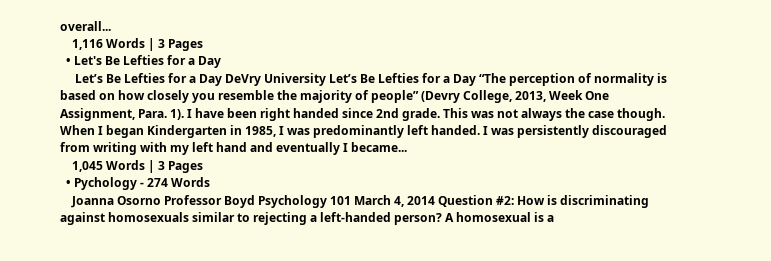overall...
    1,116 Words | 3 Pages
  • Let's Be Lefties for a Day
     Let’s Be Lefties for a Day DeVry University Let’s Be Lefties for a Day “The perception of normality is based on how closely you resemble the majority of people” (Devry College, 2013, Week One Assignment, Para. 1). I have been right handed since 2nd grade. This was not always the case though. When I began Kindergarten in 1985, I was predominantly left handed. I was persistently discouraged from writing with my left hand and eventually I became...
    1,045 Words | 3 Pages
  • Pychology - 274 Words
    Joanna Osorno Professor Boyd Psychology 101 March 4, 2014 Question #2: How is discriminating against homosexuals similar to rejecting a left-handed person? A homosexual is a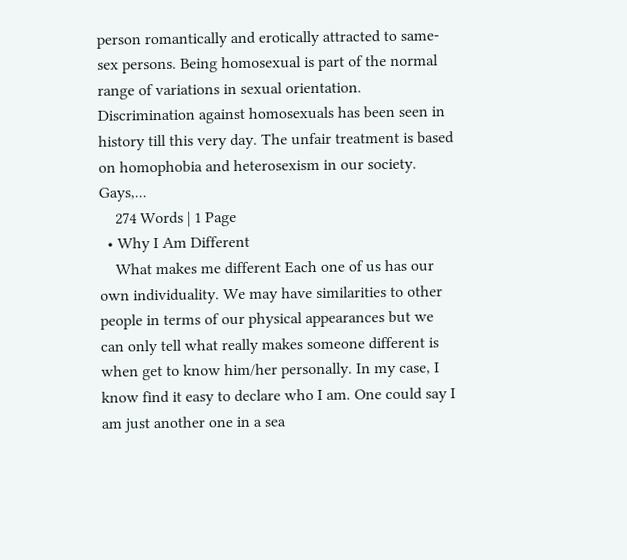person romantically and erotically attracted to same-sex persons. Being homosexual is part of the normal range of variations in sexual orientation. Discrimination against homosexuals has been seen in history till this very day. The unfair treatment is based on homophobia and heterosexism in our society. Gays,...
    274 Words | 1 Page
  • Why I Am Different
    What makes me different Each one of us has our own individuality. We may have similarities to other people in terms of our physical appearances but we can only tell what really makes someone different is when get to know him/her personally. In my case, I know find it easy to declare who I am. One could say I am just another one in a sea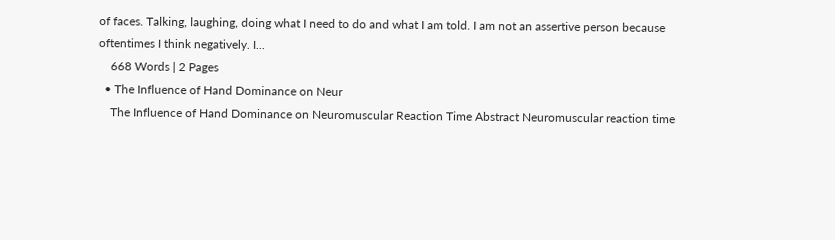of faces. Talking, laughing, doing what I need to do and what I am told. I am not an assertive person because oftentimes I think negatively. I...
    668 Words | 2 Pages
  • The Influence of Hand Dominance on Neur
    The Influence of Hand Dominance on Neuromuscular Reaction Time Abstract Neuromuscular reaction time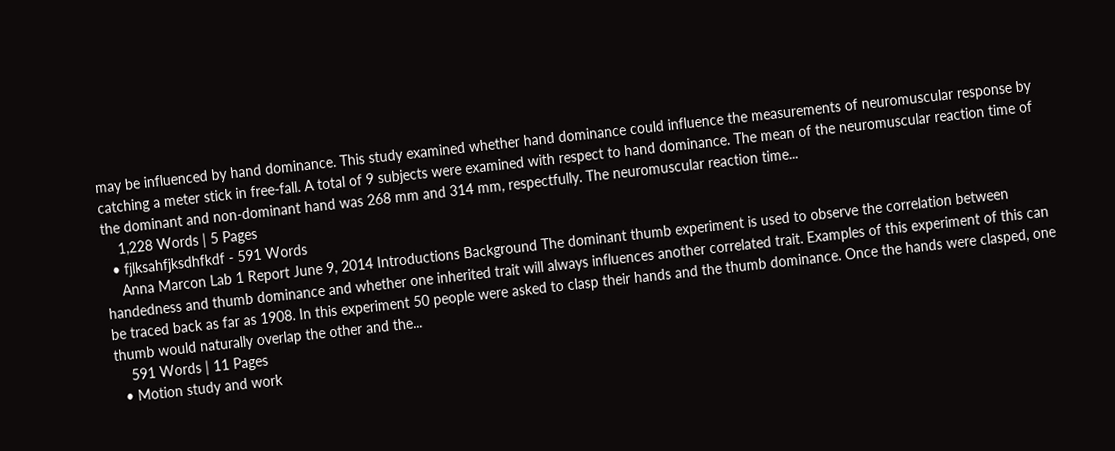may be influenced by hand dominance. This study examined whether hand dominance could influence the measurements of neuromuscular response by catching a meter stick in free-fall. A total of 9 subjects were examined with respect to hand dominance. The mean of the neuromuscular reaction time of the dominant and non-dominant hand was 268 mm and 314 mm, respectfully. The neuromuscular reaction time...
    1,228 Words | 5 Pages
  • fjlksahfjksdhfkdf - 591 Words
    Anna Marcon Lab 1 Report June 9, 2014 Introductions Background The dominant thumb experiment is used to observe the correlation between handedness and thumb dominance and whether one inherited trait will always influences another correlated trait. Examples of this experiment of this can be traced back as far as 1908. In this experiment 50 people were asked to clasp their hands and the thumb dominance. Once the hands were clasped, one thumb would naturally overlap the other and the...
    591 Words | 11 Pages
  • Motion study and work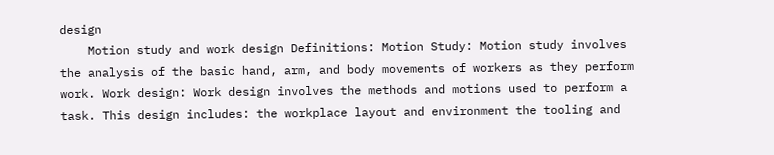design
    Motion study and work design Definitions: Motion Study: Motion study involves the analysis of the basic hand, arm, and body movements of workers as they perform work. Work design: Work design involves the methods and motions used to perform a task. This design includes: the workplace layout and environment the tooling and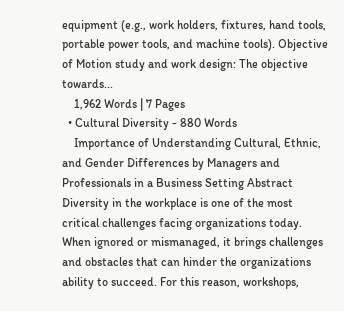equipment (e.g., work holders, fixtures, hand tools, portable power tools, and machine tools). Objective of Motion study and work design: The objective towards...
    1,962 Words | 7 Pages
  • Cultural Diversity - 880 Words
    Importance of Understanding Cultural, Ethnic, and Gender Differences by Managers and Professionals in a Business Setting Abstract Diversity in the workplace is one of the most critical challenges facing organizations today. When ignored or mismanaged, it brings challenges and obstacles that can hinder the organizations ability to succeed. For this reason, workshops,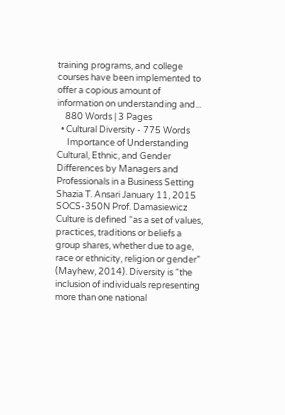training programs, and college courses have been implemented to offer a copious amount of information on understanding and...
    880 Words | 3 Pages
  • Cultural Diversity - 775 Words
     Importance of Understanding Cultural, Ethnic, and Gender Differences by Managers and Professionals in a Business Setting Shazia T. Ansari January 11, 2015 SOCS-350N Prof. Damasiewicz Culture is defined “as a set of values, practices, traditions or beliefs a group shares, whether due to age, race or ethnicity, religion or gender” (Mayhew, 2014). Diversity is “the inclusion of individuals representing more than one national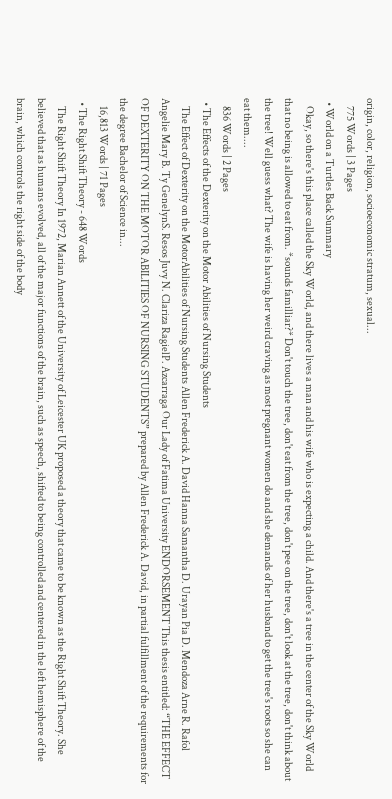origin, color, religion, socioeconomic stratum, sexual...
    775 Words | 3 Pages
  • World on a Turtles Back Summary
    Okay, so there's this place called the Sky World, and there lives a man and his wife who is expecting a child. And there's a tree in the center of the Sky World that no being is allowed to eat from. *sounds familliar?* Don't touch the tree, don't eat from the tree, don't pee on the tree, don't look at the tree, don't think about the tree! Well guess what? The wife is having her weird craving as most pregnant women do and she demands of her husband to get the tree's roots so she can eat them....
    836 Words | 2 Pages
  • The Effects of the Dexterity on the Motor Abilities of Nursing Students
    The Effect of Dexterity on the MotorAbilities of Nursing Students Allen Frederick A. David Hanna Samantha D. Urayan Pia D. Mendoza Arne R. Rafol Angelie Mary B. Ty GenelynS. Resos Juvy N. Clariza RagielP. Azcarraga Our Lady of Fatima University ENDORSEMENT This thesis entitled: “THE EFFECT OF DEXTERITY ON THE MOTOR ABILITIES OF NURSING STUDENTS” prepared by Allen Frederick A. David, in partial fulfillment of the requirements for the degree Bachelor of Science in...
    16,813 Words | 71 Pages
  • The Right Shift Theory - 648 Words
    The Right Shift Theory In 1972, Marian Annett of the University of Leicester UK proposed a theory that came to be known as the Right Shift Theory. She believed that as humans evolved, all of the major functions of the brain, such as speech, shifted to being controlled and centered in the left hemisphere of the brain, which controls the right side of the body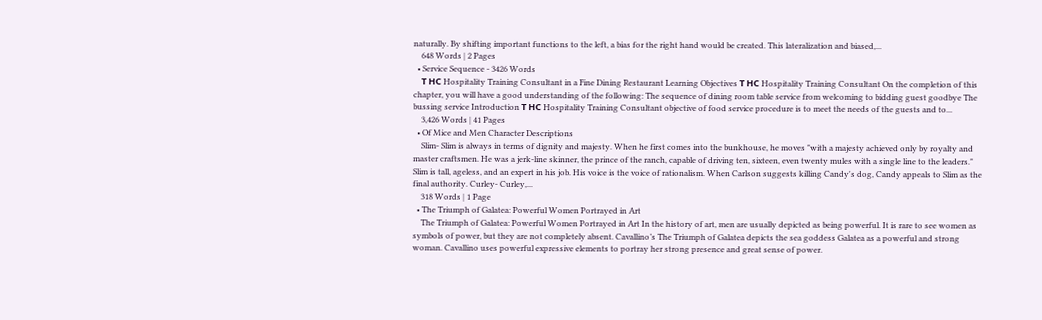naturally. By shifting important functions to the left, a bias for the right hand would be created. This lateralization and biased,...
    648 Words | 2 Pages
  • Service Sequence - 3426 Words
    Т НС Hospitality Training Consultant in a Fine Dining Restaurant Learning Objectives Т НС Hospitality Training Consultant On the completion of this chapter, you will have a good understanding of the following: The sequence of dining room table service from welcoming to bidding guest goodbye The bussing service Introduction Т НС Hospitality Training Consultant objective of food service procedure is to meet the needs of the guests and to...
    3,426 Words | 41 Pages
  • Of Mice and Men Character Descriptions
    Slim- Slim is always in terms of dignity and majesty. When he first comes into the bunkhouse, he moves "with a majesty achieved only by royalty and master craftsmen. He was a jerk-line skinner, the prince of the ranch, capable of driving ten, sixteen, even twenty mules with a single line to the leaders." Slim is tall, ageless, and an expert in his job. His voice is the voice of rationalism. When Carlson suggests killing Candy's dog, Candy appeals to Slim as the final authority. Curley- Curley,...
    318 Words | 1 Page
  • The Triumph of Galatea: Powerful Women Portrayed in Art
    The Triumph of Galatea: Powerful Women Portrayed in Art In the history of art, men are usually depicted as being powerful. It is rare to see women as symbols of power, but they are not completely absent. Cavallino’s The Triumph of Galatea depicts the sea goddess Galatea as a powerful and strong woman. Cavallino uses powerful expressive elements to portray her strong presence and great sense of power.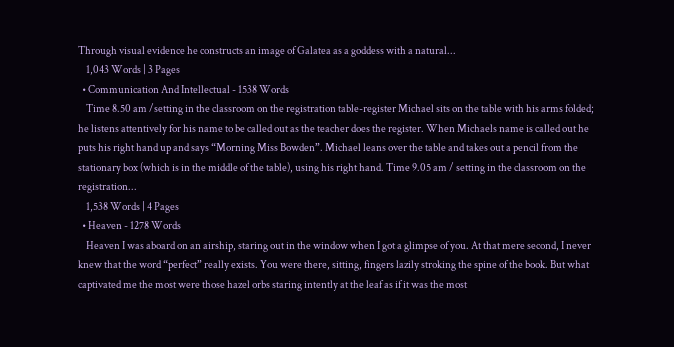Through visual evidence he constructs an image of Galatea as a goddess with a natural...
    1,043 Words | 3 Pages
  • Communication And Intellectual - 1538 Words
    Time 8.50 am /setting in the classroom on the registration table-register Michael sits on the table with his arms folded; he listens attentively for his name to be called out as the teacher does the register. When Michaels name is called out he puts his right hand up and says “Morning Miss Bowden”. Michael leans over the table and takes out a pencil from the stationary box (which is in the middle of the table), using his right hand. Time 9.05 am / setting in the classroom on the registration...
    1,538 Words | 4 Pages
  • Heaven - 1278 Words
    Heaven I was aboard on an airship, staring out in the window when I got a glimpse of you. At that mere second, I never knew that the word “perfect” really exists. You were there, sitting, fingers lazily stroking the spine of the book. But what captivated me the most were those hazel orbs staring intently at the leaf as if it was the most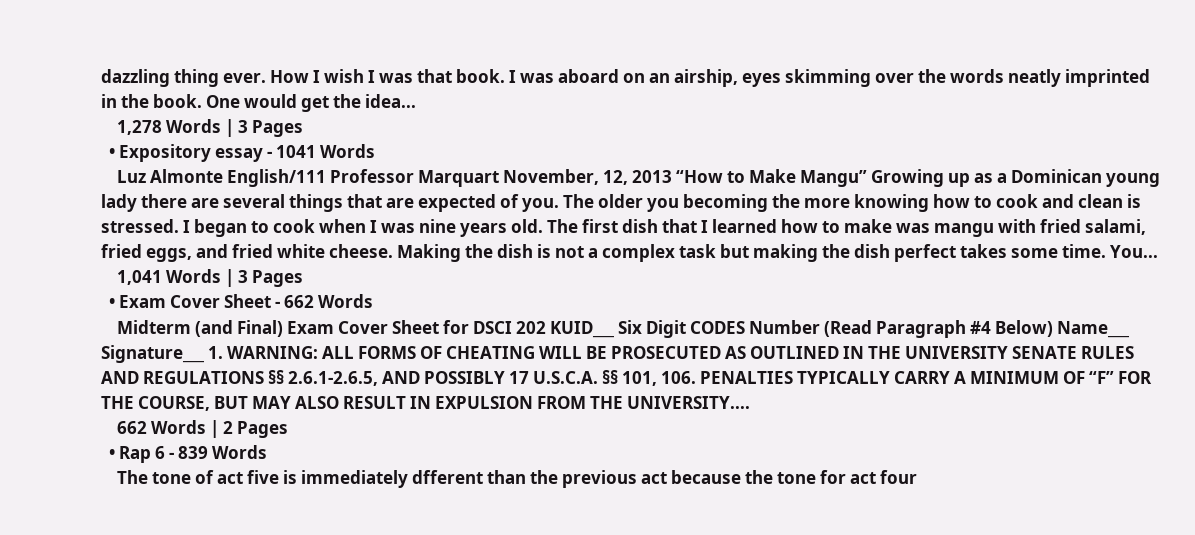dazzling thing ever. How I wish I was that book. I was aboard on an airship, eyes skimming over the words neatly imprinted in the book. One would get the idea...
    1,278 Words | 3 Pages
  • Expository essay - 1041 Words
    Luz Almonte English/111 Professor Marquart November, 12, 2013 “How to Make Mangu” Growing up as a Dominican young lady there are several things that are expected of you. The older you becoming the more knowing how to cook and clean is stressed. I began to cook when I was nine years old. The first dish that I learned how to make was mangu with fried salami, fried eggs, and fried white cheese. Making the dish is not a complex task but making the dish perfect takes some time. You...
    1,041 Words | 3 Pages
  • Exam Cover Sheet - 662 Words
    Midterm (and Final) Exam Cover Sheet for DSCI 202 KUID___ Six Digit CODES Number (Read Paragraph #4 Below) Name___ Signature___ 1. WARNING: ALL FORMS OF CHEATING WILL BE PROSECUTED AS OUTLINED IN THE UNIVERSITY SENATE RULES AND REGULATIONS §§ 2.6.1-2.6.5, AND POSSIBLY 17 U.S.C.A. §§ 101, 106. PENALTIES TYPICALLY CARRY A MINIMUM OF “F” FOR THE COURSE, BUT MAY ALSO RESULT IN EXPULSION FROM THE UNIVERSITY....
    662 Words | 2 Pages
  • Rap 6 - 839 Words
    The tone of act five is immediately dfferent than the previous act because the tone for act four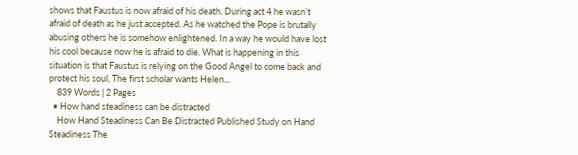shows that Faustus is now afraid of his death. During act 4 he wasn’t afraid of death as he just accepted. As he watched the Pope is brutally abusing others he is somehow enlightened. In a way he would have lost his cool because now he is afraid to die. What is happening in this situation is that Faustus is relying on the Good Angel to come back and protect his soul, The first scholar wants Helen...
    839 Words | 2 Pages
  • How hand steadiness can be distracted
    How Hand Steadiness Can Be Distracted Published Study on Hand Steadiness The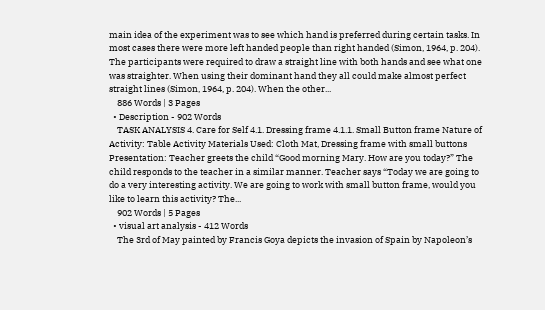main idea of the experiment was to see which hand is preferred during certain tasks. In most cases there were more left handed people than right handed (Simon, 1964, p. 204). The participants were required to draw a straight line with both hands and see what one was straighter. When using their dominant hand they all could make almost perfect straight lines (Simon, 1964, p. 204). When the other...
    886 Words | 3 Pages
  • Description - 902 Words
    TASK ANALYSIS 4. Care for Self 4.1. Dressing frame 4.1.1. Small Button frame Nature of Activity: Table Activity Materials Used: Cloth Mat, Dressing frame with small buttons Presentation: Teacher greets the child “Good morning Mary. How are you today?” The child responds to the teacher in a similar manner. Teacher says “Today we are going to do a very interesting activity. We are going to work with small button frame, would you like to learn this activity? The...
    902 Words | 5 Pages
  • visual art analysis - 412 Words
    The 3rd of May painted by Francis Goya depicts the invasion of Spain by Napoleon’s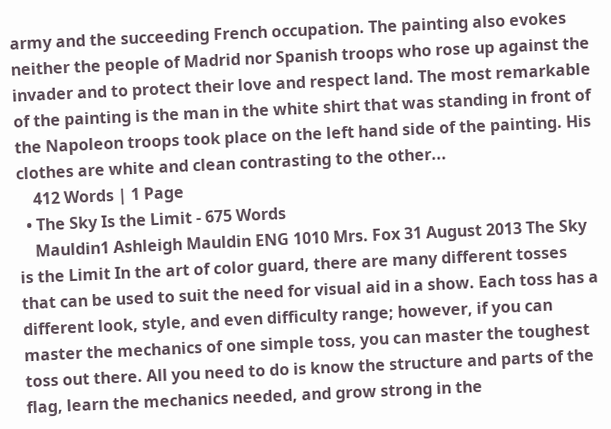army and the succeeding French occupation. The painting also evokes neither the people of Madrid nor Spanish troops who rose up against the invader and to protect their love and respect land. The most remarkable of the painting is the man in the white shirt that was standing in front of the Napoleon troops took place on the left hand side of the painting. His clothes are white and clean contrasting to the other...
    412 Words | 1 Page
  • The Sky Is the Limit - 675 Words
    Mauldin1 Ashleigh Mauldin ENG 1010 Mrs. Fox 31 August 2013 The Sky is the Limit In the art of color guard, there are many different tosses that can be used to suit the need for visual aid in a show. Each toss has a different look, style, and even difficulty range; however, if you can master the mechanics of one simple toss, you can master the toughest toss out there. All you need to do is know the structure and parts of the flag, learn the mechanics needed, and grow strong in the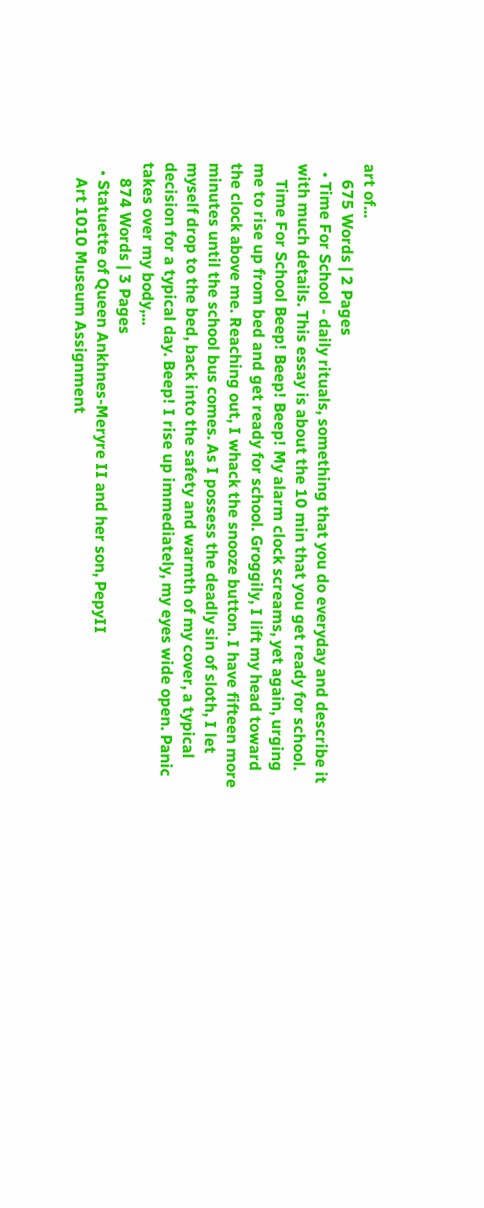art of...
    675 Words | 2 Pages
  • Time For School - daily rituals, something that you do everyday and describe it with much details. This essay is about the 10 min that you get ready for school.
    Time For School Beep! Beep! Beep! My alarm clock screams, yet again, urging me to rise up from bed and get ready for school. Groggily, I lift my head toward the clock above me. Reaching out, I whack the snooze button. I have fifteen more minutes until the school bus comes. As I possess the deadly sin of sloth, I let myself drop to the bed, back into the safety and warmth of my cover, a typical decision for a typical day. Beep! I rise up immediately, my eyes wide open. Panic takes over my body,...
    874 Words | 3 Pages
  • Statuette of Queen Ankhnes-Meryre II and her son, PepyII
    Art 1010 Museum Assignment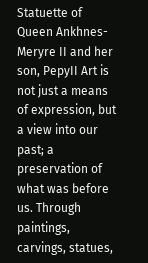Statuette of Queen Ankhnes-Meryre II and her son, PepyII Art is not just a means of expression, but a view into our past; a preservation of what was before us. Through paintings, carvings, statues,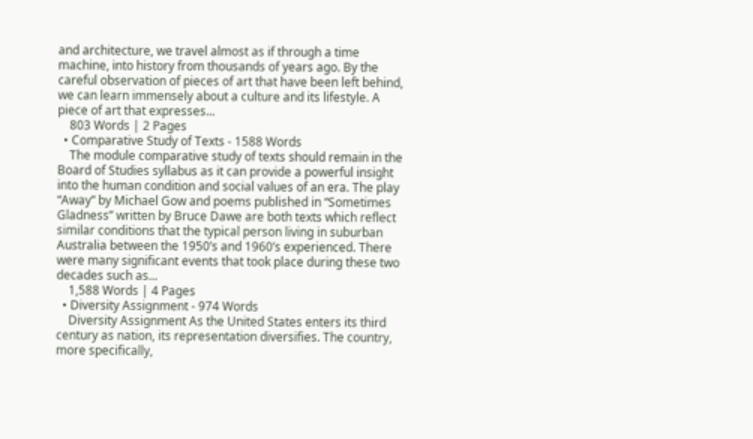and architecture, we travel almost as if through a time machine, into history from thousands of years ago. By the careful observation of pieces of art that have been left behind, we can learn immensely about a culture and its lifestyle. A piece of art that expresses...
    803 Words | 2 Pages
  • Comparative Study of Texts - 1588 Words
    The module comparative study of texts should remain in the Board of Studies syllabus as it can provide a powerful insight into the human condition and social values of an era. The play “Away” by Michael Gow and poems published in “Sometimes Gladness” written by Bruce Dawe are both texts which reflect similar conditions that the typical person living in suburban Australia between the 1950’s and 1960’s experienced. There were many significant events that took place during these two decades such as...
    1,588 Words | 4 Pages
  • Diversity Assignment - 974 Words
    Diversity Assignment As the United States enters its third century as nation, its representation diversifies. The country, more specifically,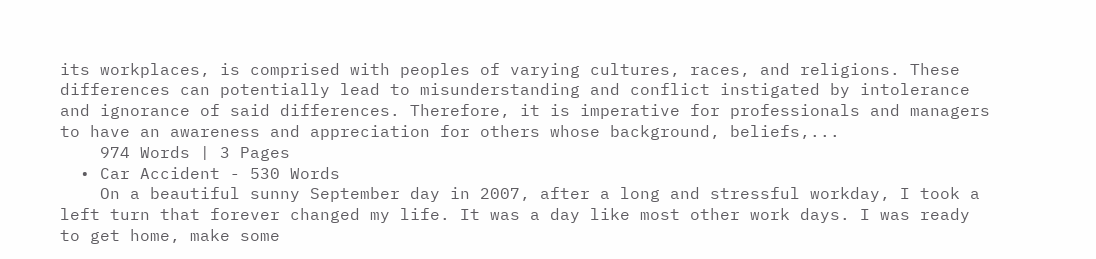its workplaces, is comprised with peoples of varying cultures, races, and religions. These differences can potentially lead to misunderstanding and conflict instigated by intolerance and ignorance of said differences. Therefore, it is imperative for professionals and managers to have an awareness and appreciation for others whose background, beliefs,...
    974 Words | 3 Pages
  • Car Accident - 530 Words
    On a beautiful sunny September day in 2007, after a long and stressful workday, I took a left turn that forever changed my life. It was a day like most other work days. I was ready to get home, make some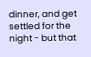dinner, and get settled for the night - but that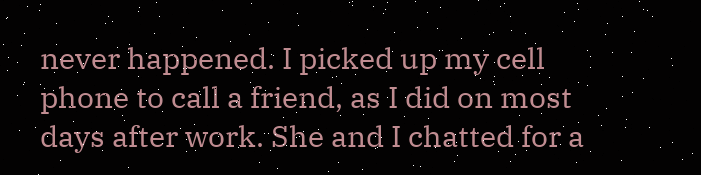never happened. I picked up my cell phone to call a friend, as I did on most days after work. She and I chatted for a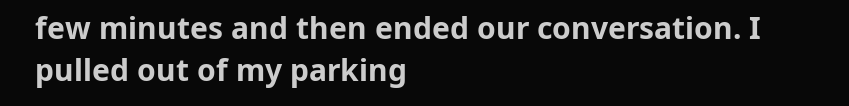few minutes and then ended our conversation. I pulled out of my parking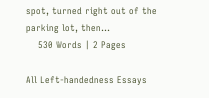spot, turned right out of the parking lot, then...
    530 Words | 2 Pages

All Left-handedness Essays